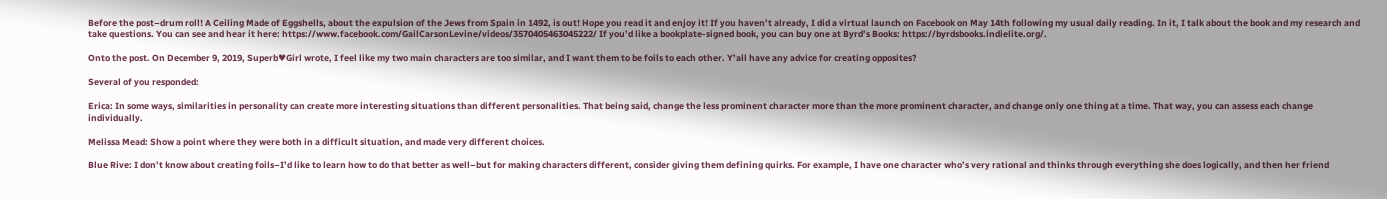Before the post–drum roll! A Ceiling Made of Eggshells, about the expulsion of the Jews from Spain in 1492, is out! Hope you read it and enjoy it! If you haven’t already, I did a virtual launch on Facebook on May 14th following my usual daily reading. In it, I talk about the book and my research and take questions. You can see and hear it here: https://www.facebook.com/GailCarsonLevine/videos/3570405463045222/ If you’d like a bookplate-signed book, you can buy one at Byrd’s Books: https://byrdsbooks.indielite.org/.

Onto the post. On December 9, 2019, Superb♥Girl wrote, I feel like my two main characters are too similar, and I want them to be foils to each other. Y’all have any advice for creating opposites?

Several of you responded:

Erica: In some ways, similarities in personality can create more interesting situations than different personalities. That being said, change the less prominent character more than the more prominent character, and change only one thing at a time. That way, you can assess each change individually.

Melissa Mead: Show a point where they were both in a difficult situation, and made very different choices.

Blue Rive: I don’t know about creating foils–I’d like to learn how to do that better as well–but for making characters different, consider giving them defining quirks. For example, I have one character who’s very rational and thinks through everything she does logically, and then her friend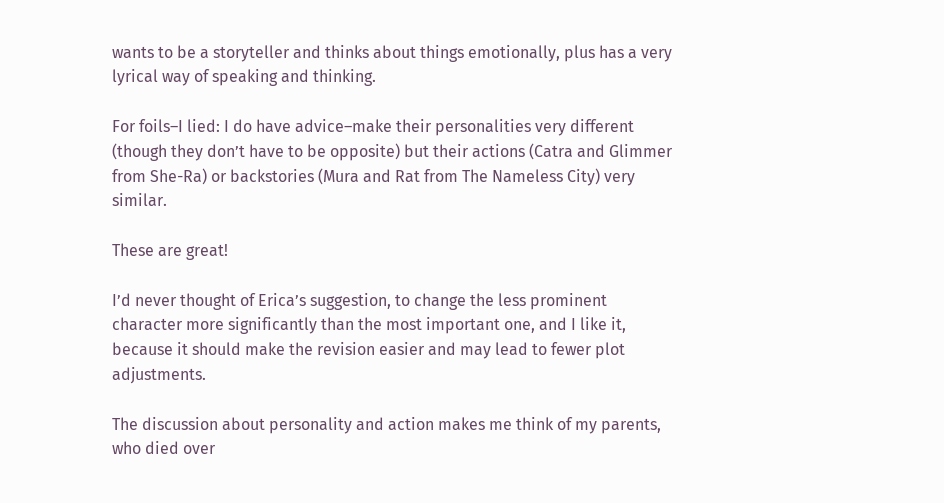wants to be a storyteller and thinks about things emotionally, plus has a very lyrical way of speaking and thinking.

For foils–I lied: I do have advice–make their personalities very different (though they don’t have to be opposite) but their actions (Catra and Glimmer from She-Ra) or backstories (Mura and Rat from The Nameless City) very similar.

These are great!

I’d never thought of Erica’s suggestion, to change the less prominent character more significantly than the most important one, and I like it, because it should make the revision easier and may lead to fewer plot adjustments.

The discussion about personality and action makes me think of my parents, who died over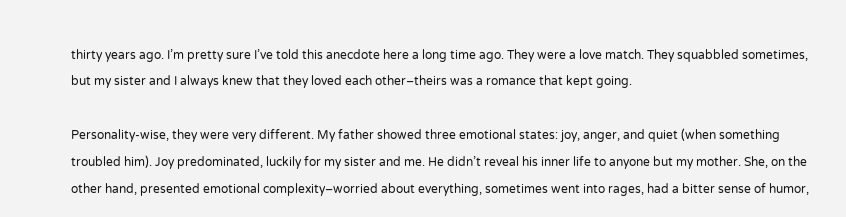thirty years ago. I’m pretty sure I’ve told this anecdote here a long time ago. They were a love match. They squabbled sometimes, but my sister and I always knew that they loved each other–theirs was a romance that kept going.

Personality-wise, they were very different. My father showed three emotional states: joy, anger, and quiet (when something troubled him). Joy predominated, luckily for my sister and me. He didn’t reveal his inner life to anyone but my mother. She, on the other hand, presented emotional complexity–worried about everything, sometimes went into rages, had a bitter sense of humor,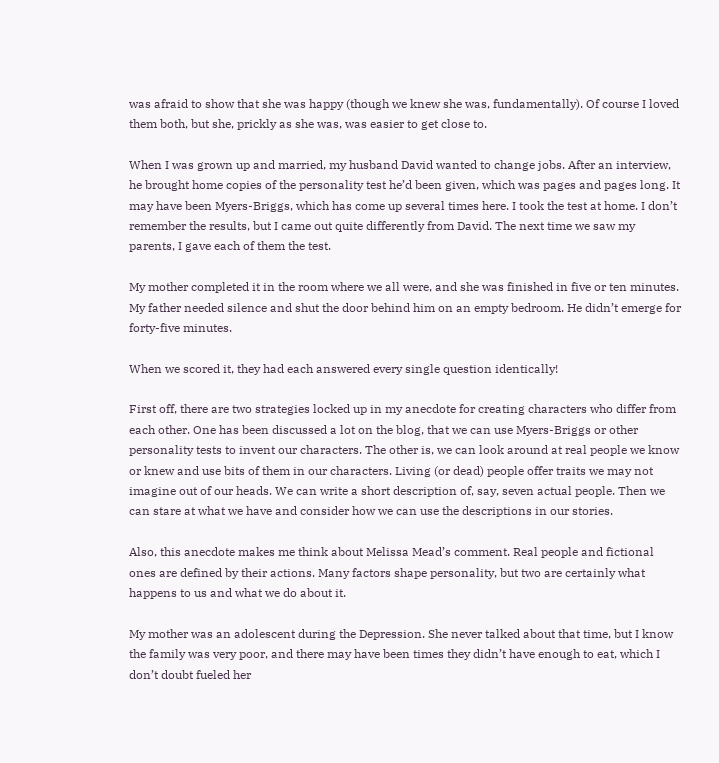was afraid to show that she was happy (though we knew she was, fundamentally). Of course I loved them both, but she, prickly as she was, was easier to get close to.

When I was grown up and married, my husband David wanted to change jobs. After an interview, he brought home copies of the personality test he’d been given, which was pages and pages long. It may have been Myers-Briggs, which has come up several times here. I took the test at home. I don’t remember the results, but I came out quite differently from David. The next time we saw my parents, I gave each of them the test.

My mother completed it in the room where we all were, and she was finished in five or ten minutes. My father needed silence and shut the door behind him on an empty bedroom. He didn’t emerge for forty-five minutes.

When we scored it, they had each answered every single question identically!

First off, there are two strategies locked up in my anecdote for creating characters who differ from each other. One has been discussed a lot on the blog, that we can use Myers-Briggs or other personality tests to invent our characters. The other is, we can look around at real people we know or knew and use bits of them in our characters. Living (or dead) people offer traits we may not imagine out of our heads. We can write a short description of, say, seven actual people. Then we can stare at what we have and consider how we can use the descriptions in our stories.

Also, this anecdote makes me think about Melissa Mead’s comment. Real people and fictional ones are defined by their actions. Many factors shape personality, but two are certainly what happens to us and what we do about it.

My mother was an adolescent during the Depression. She never talked about that time, but I know the family was very poor, and there may have been times they didn’t have enough to eat, which I don’t doubt fueled her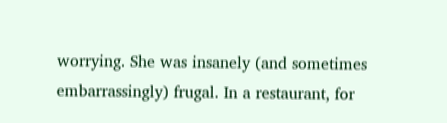worrying. She was insanely (and sometimes embarrassingly) frugal. In a restaurant, for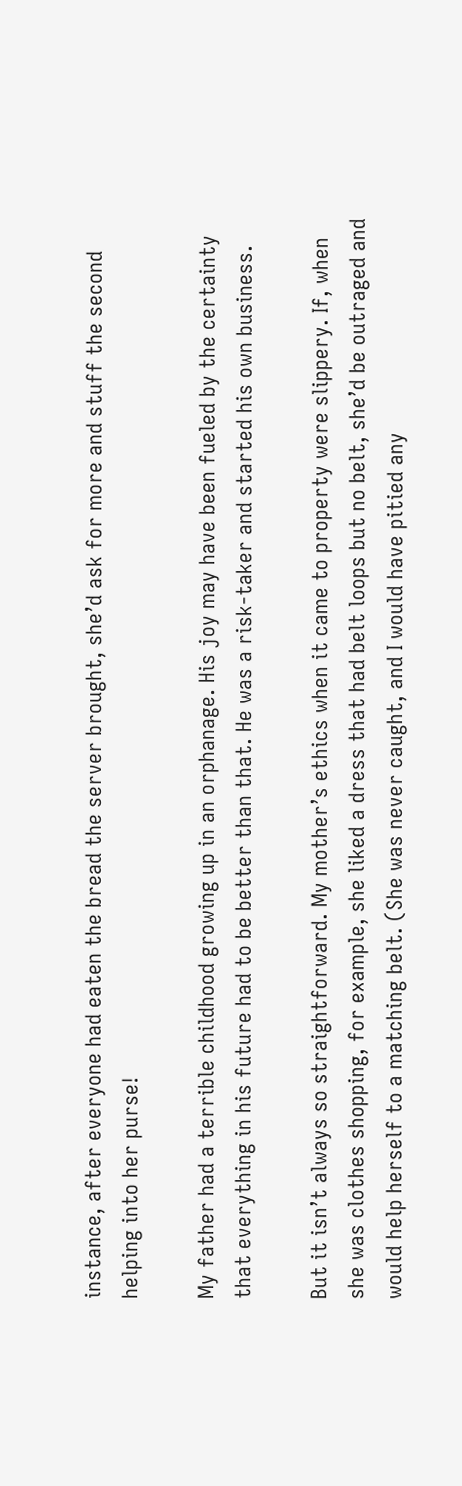instance, after everyone had eaten the bread the server brought, she’d ask for more and stuff the second helping into her purse!

My father had a terrible childhood growing up in an orphanage. His joy may have been fueled by the certainty that everything in his future had to be better than that. He was a risk-taker and started his own business.

But it isn’t always so straightforward. My mother’s ethics when it came to property were slippery. If, when she was clothes shopping, for example, she liked a dress that had belt loops but no belt, she’d be outraged and would help herself to a matching belt. (She was never caught, and I would have pitied any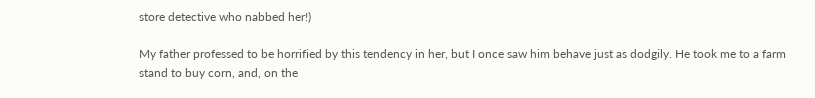store detective who nabbed her!)

My father professed to be horrified by this tendency in her, but I once saw him behave just as dodgily. He took me to a farm stand to buy corn, and, on the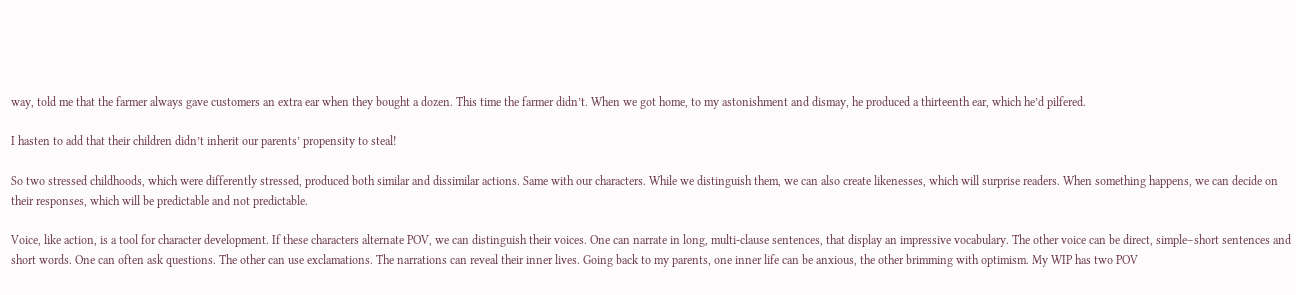way, told me that the farmer always gave customers an extra ear when they bought a dozen. This time the farmer didn’t. When we got home, to my astonishment and dismay, he produced a thirteenth ear, which he’d pilfered.

I hasten to add that their children didn’t inherit our parents’ propensity to steal!

So two stressed childhoods, which were differently stressed, produced both similar and dissimilar actions. Same with our characters. While we distinguish them, we can also create likenesses, which will surprise readers. When something happens, we can decide on their responses, which will be predictable and not predictable.

Voice, like action, is a tool for character development. If these characters alternate POV, we can distinguish their voices. One can narrate in long, multi-clause sentences, that display an impressive vocabulary. The other voice can be direct, simple–short sentences and short words. One can often ask questions. The other can use exclamations. The narrations can reveal their inner lives. Going back to my parents, one inner life can be anxious, the other brimming with optimism. My WIP has two POV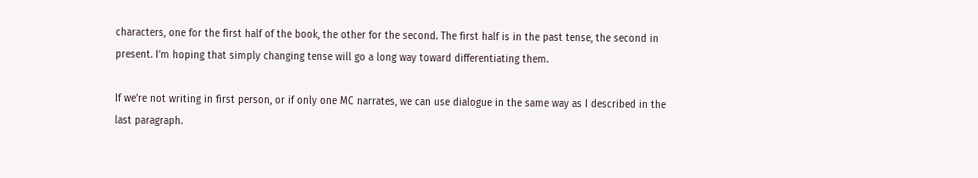characters, one for the first half of the book, the other for the second. The first half is in the past tense, the second in present. I’m hoping that simply changing tense will go a long way toward differentiating them.

If we’re not writing in first person, or if only one MC narrates, we can use dialogue in the same way as I described in the last paragraph.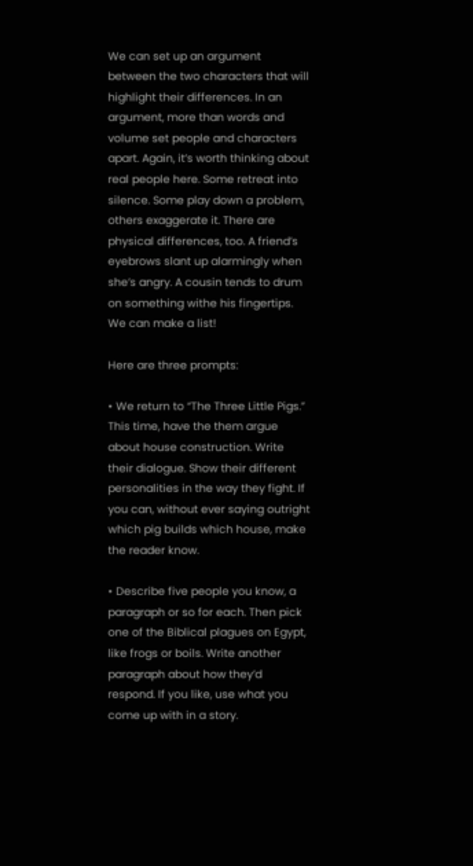We can set up an argument between the two characters that will highlight their differences. In an argument, more than words and volume set people and characters apart. Again, it’s worth thinking about real people here. Some retreat into silence. Some play down a problem, others exaggerate it. There are physical differences, too. A friend’s eyebrows slant up alarmingly when she’s angry. A cousin tends to drum on something withe his fingertips. We can make a list!

Here are three prompts:

• We return to “The Three Little Pigs.” This time, have the them argue about house construction. Write their dialogue. Show their different personalities in the way they fight. If you can, without ever saying outright which pig builds which house, make the reader know.

• Describe five people you know, a paragraph or so for each. Then pick one of the Biblical plagues on Egypt, like frogs or boils. Write another paragraph about how they’d respond. If you like, use what you come up with in a story.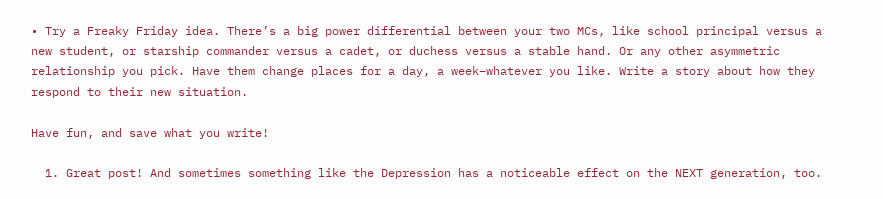• Try a Freaky Friday idea. There’s a big power differential between your two MCs, like school principal versus a new student, or starship commander versus a cadet, or duchess versus a stable hand. Or any other asymmetric relationship you pick. Have them change places for a day, a week–whatever you like. Write a story about how they respond to their new situation.

Have fun, and save what you write!

  1. Great post! And sometimes something like the Depression has a noticeable effect on the NEXT generation, too.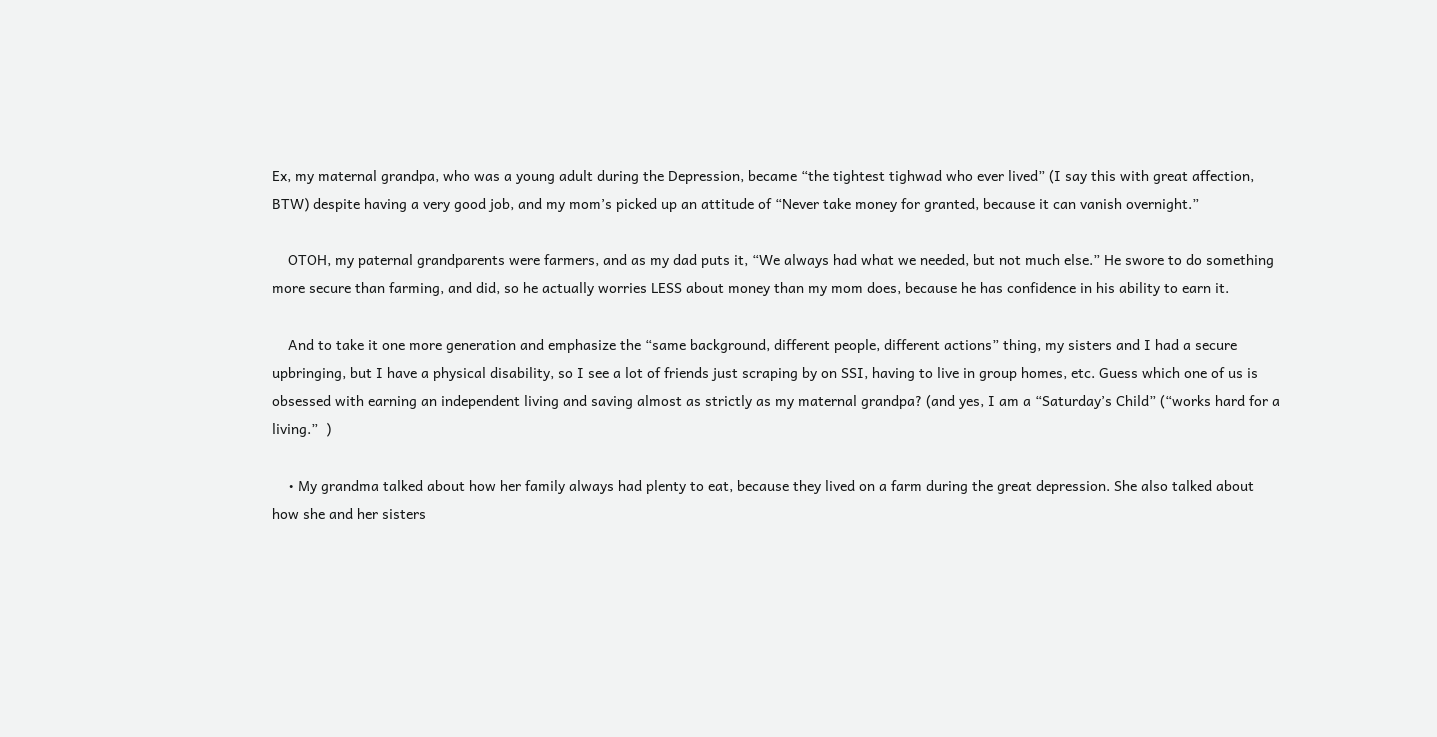Ex, my maternal grandpa, who was a young adult during the Depression, became “the tightest tighwad who ever lived” (I say this with great affection, BTW) despite having a very good job, and my mom’s picked up an attitude of “Never take money for granted, because it can vanish overnight.”

    OTOH, my paternal grandparents were farmers, and as my dad puts it, “We always had what we needed, but not much else.” He swore to do something more secure than farming, and did, so he actually worries LESS about money than my mom does, because he has confidence in his ability to earn it.

    And to take it one more generation and emphasize the “same background, different people, different actions” thing, my sisters and I had a secure upbringing, but I have a physical disability, so I see a lot of friends just scraping by on SSI, having to live in group homes, etc. Guess which one of us is obsessed with earning an independent living and saving almost as strictly as my maternal grandpa? (and yes, I am a “Saturday’s Child” (“works hard for a living.”  )

    • My grandma talked about how her family always had plenty to eat, because they lived on a farm during the great depression. She also talked about how she and her sisters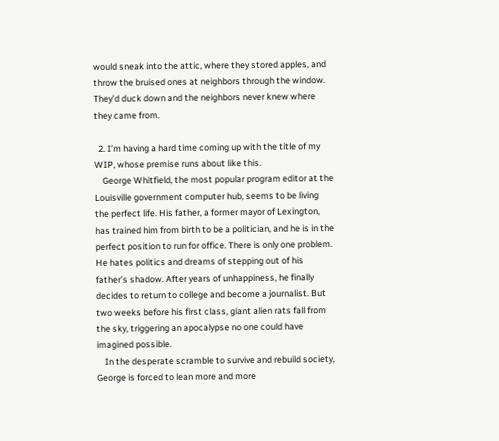would sneak into the attic, where they stored apples, and throw the bruised ones at neighbors through the window. They’d duck down and the neighbors never knew where they came from.

  2. I’m having a hard time coming up with the title of my WIP, whose premise runs about like this.
    George Whitfield, the most popular program editor at the Louisville government computer hub, seems to be living the perfect life. His father, a former mayor of Lexington, has trained him from birth to be a politician, and he is in the perfect position to run for office. There is only one problem. He hates politics and dreams of stepping out of his father’s shadow. After years of unhappiness, he finally decides to return to college and become a journalist. But two weeks before his first class, giant alien rats fall from the sky, triggering an apocalypse no one could have imagined possible.
    In the desperate scramble to survive and rebuild society, George is forced to lean more and more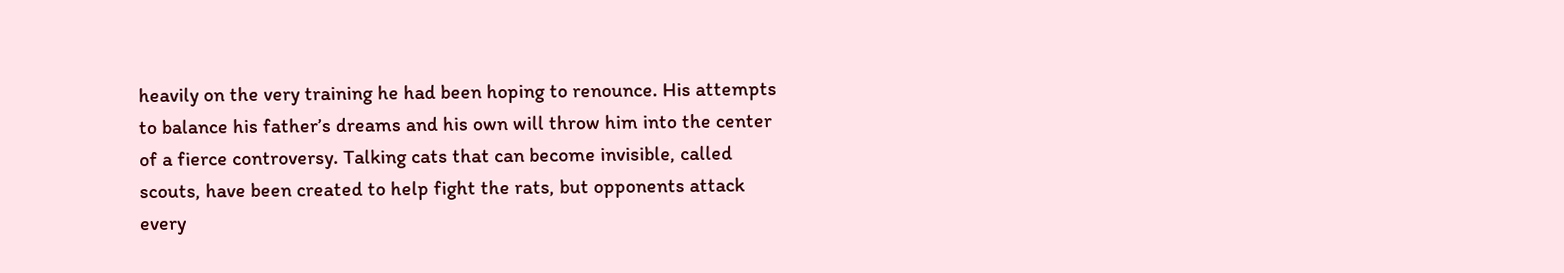heavily on the very training he had been hoping to renounce. His attempts to balance his father’s dreams and his own will throw him into the center of a fierce controversy. Talking cats that can become invisible, called scouts, have been created to help fight the rats, but opponents attack every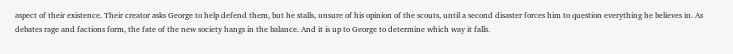aspect of their existence. Their creator asks George to help defend them, but he stalls, unsure of his opinion of the scouts, until a second disaster forces him to question everything he believes in. As debates rage and factions form, the fate of the new society hangs in the balance. And it is up to George to determine which way it falls.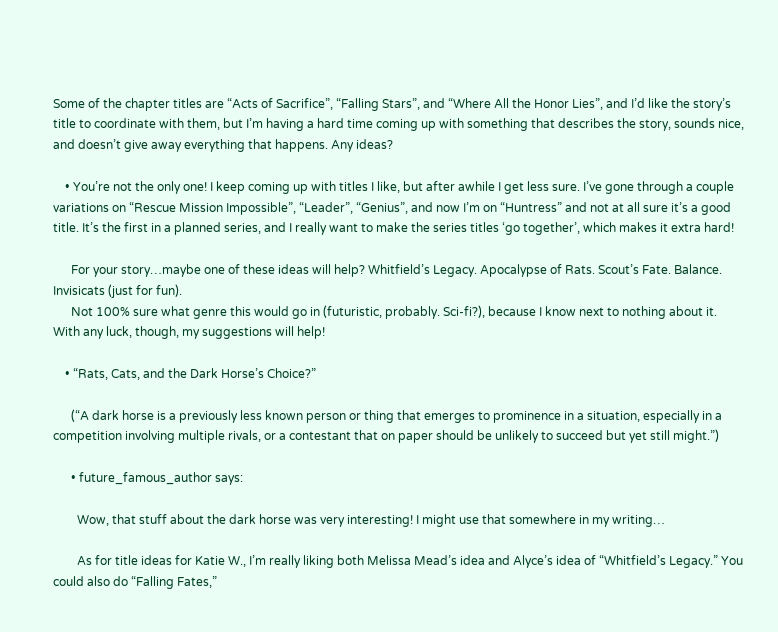Some of the chapter titles are “Acts of Sacrifice”, “Falling Stars”, and “Where All the Honor Lies”, and I’d like the story’s title to coordinate with them, but I’m having a hard time coming up with something that describes the story, sounds nice, and doesn’t give away everything that happens. Any ideas?

    • You’re not the only one! I keep coming up with titles I like, but after awhile I get less sure. I’ve gone through a couple variations on “Rescue Mission Impossible”, “Leader”, “Genius”, and now I’m on “Huntress” and not at all sure it’s a good title. It’s the first in a planned series, and I really want to make the series titles ‘go together’, which makes it extra hard!

      For your story…maybe one of these ideas will help? Whitfield’s Legacy. Apocalypse of Rats. Scout’s Fate. Balance. Invisicats (just for fun).
      Not 100% sure what genre this would go in (futuristic, probably. Sci-fi?), because I know next to nothing about it. With any luck, though, my suggestions will help!

    • “Rats, Cats, and the Dark Horse’s Choice?”

      (“A dark horse is a previously less known person or thing that emerges to prominence in a situation, especially in a competition involving multiple rivals, or a contestant that on paper should be unlikely to succeed but yet still might.”)

      • future_famous_author says:

        Wow, that stuff about the dark horse was very interesting! I might use that somewhere in my writing…

        As for title ideas for Katie W., I’m really liking both Melissa Mead’s idea and Alyce’s idea of “Whitfield’s Legacy.” You could also do “Falling Fates,”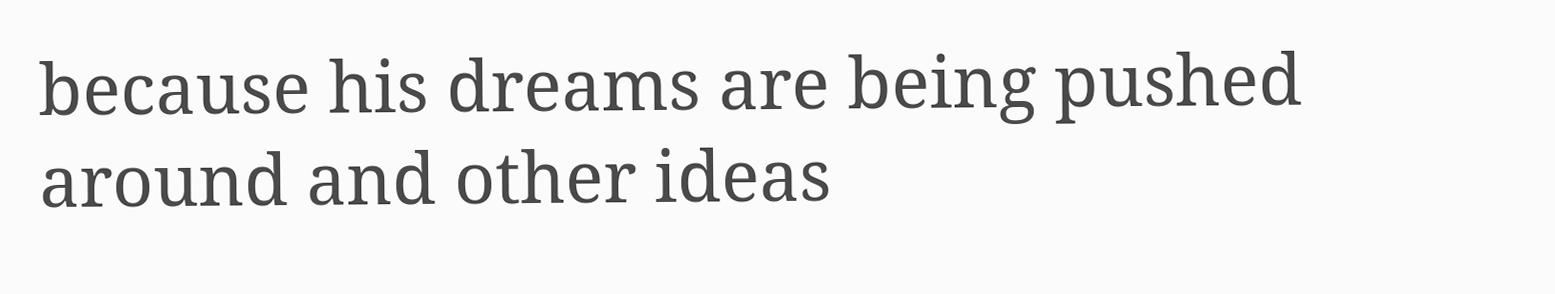because his dreams are being pushed around and other ideas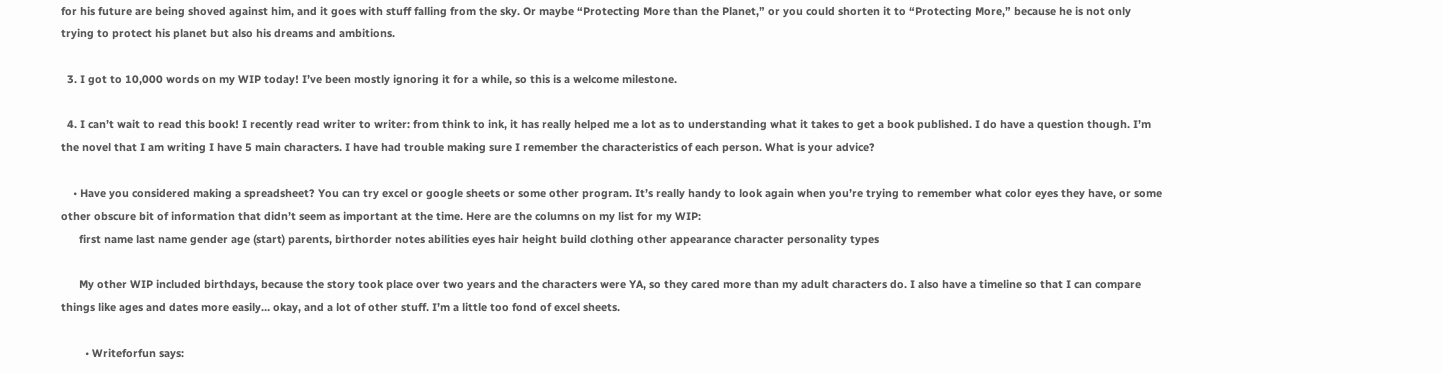for his future are being shoved against him, and it goes with stuff falling from the sky. Or maybe “Protecting More than the Planet,” or you could shorten it to “Protecting More,” because he is not only trying to protect his planet but also his dreams and ambitions.

  3. I got to 10,000 words on my WIP today! I’ve been mostly ignoring it for a while, so this is a welcome milestone.

  4. I can’t wait to read this book! I recently read writer to writer: from think to ink, it has really helped me a lot as to understanding what it takes to get a book published. I do have a question though. I’m the novel that I am writing I have 5 main characters. I have had trouble making sure I remember the characteristics of each person. What is your advice?

    • Have you considered making a spreadsheet? You can try excel or google sheets or some other program. It’s really handy to look again when you’re trying to remember what color eyes they have, or some other obscure bit of information that didn’t seem as important at the time. Here are the columns on my list for my WIP:
      first name last name gender age (start) parents, birthorder notes abilities eyes hair height build clothing other appearance character personality types

      My other WIP included birthdays, because the story took place over two years and the characters were YA, so they cared more than my adult characters do. I also have a timeline so that I can compare things like ages and dates more easily… okay, and a lot of other stuff. I’m a little too fond of excel sheets.

        • Writeforfun says: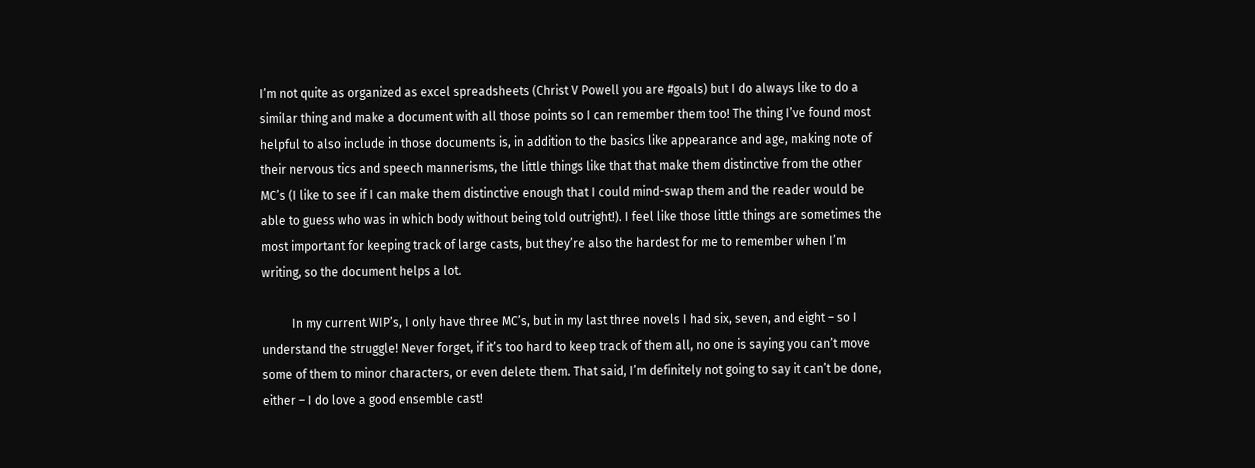I’m not quite as organized as excel spreadsheets (Christ V Powell you are #goals) but I do always like to do a similar thing and make a document with all those points so I can remember them too! The thing I’ve found most helpful to also include in those documents is, in addition to the basics like appearance and age, making note of their nervous tics and speech mannerisms, the little things like that that make them distinctive from the other MC’s (I like to see if I can make them distinctive enough that I could mind-swap them and the reader would be able to guess who was in which body without being told outright!). I feel like those little things are sometimes the most important for keeping track of large casts, but they’re also the hardest for me to remember when I’m writing, so the document helps a lot.

          In my current WIP’s, I only have three MC’s, but in my last three novels I had six, seven, and eight – so I understand the struggle! Never forget, if it’s too hard to keep track of them all, no one is saying you can’t move some of them to minor characters, or even delete them. That said, I’m definitely not going to say it can’t be done, either – I do love a good ensemble cast!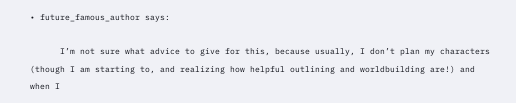• future_famous_author says:

      I’m not sure what advice to give for this, because usually, I don’t plan my characters (though I am starting to, and realizing how helpful outlining and worldbuilding are!) and when I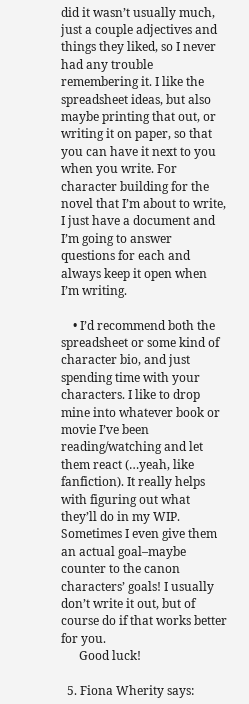did it wasn’t usually much, just a couple adjectives and things they liked, so I never had any trouble remembering it. I like the spreadsheet ideas, but also maybe printing that out, or writing it on paper, so that you can have it next to you when you write. For character building for the novel that I’m about to write, I just have a document and I’m going to answer questions for each and always keep it open when I’m writing.

    • I’d recommend both the spreadsheet or some kind of character bio, and just spending time with your characters. I like to drop mine into whatever book or movie I’ve been reading/watching and let them react (…yeah, like fanfiction). It really helps with figuring out what they’ll do in my WIP. Sometimes I even give them an actual goal–maybe counter to the canon characters’ goals! I usually don’t write it out, but of course do if that works better for you.
      Good luck!

  5. Fiona Wherity says: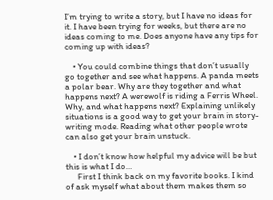I’m trying to write a story, but I have no ideas for it. I have been trying for weeks, but there are no ideas coming to me. Does anyone have any tips for coming up with ideas?

    • You could combine things that don’t usually go together and see what happens. A panda meets a polar bear. Why are they together and what happens next? A werewolf is riding a Ferris Wheel. Why, and what happens next? Explaining unlikely situations is a good way to get your brain in story-writing mode. Reading what other people wrote can also get your brain unstuck.

    • I don’t know how helpful my advice will be but this is what I do…
      First I think back on my favorite books. I kind of ask myself what about them makes them so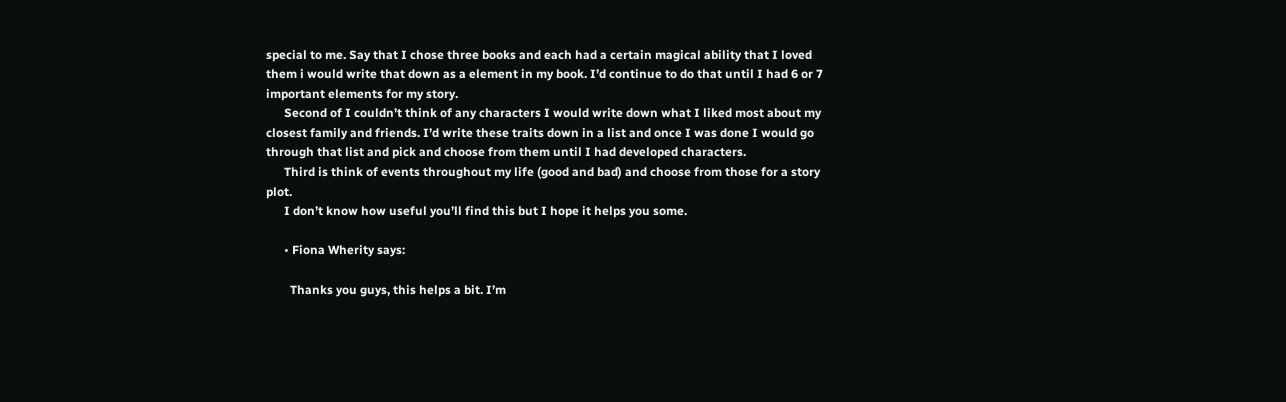special to me. Say that I chose three books and each had a certain magical ability that I loved them i would write that down as a element in my book. I’d continue to do that until I had 6 or 7 important elements for my story.
      Second of I couldn’t think of any characters I would write down what I liked most about my closest family and friends. I’d write these traits down in a list and once I was done I would go through that list and pick and choose from them until I had developed characters.
      Third is think of events throughout my life (good and bad) and choose from those for a story plot.
      I don’t know how useful you’ll find this but I hope it helps you some.

      • Fiona Wherity says:

        Thanks you guys, this helps a bit. I’m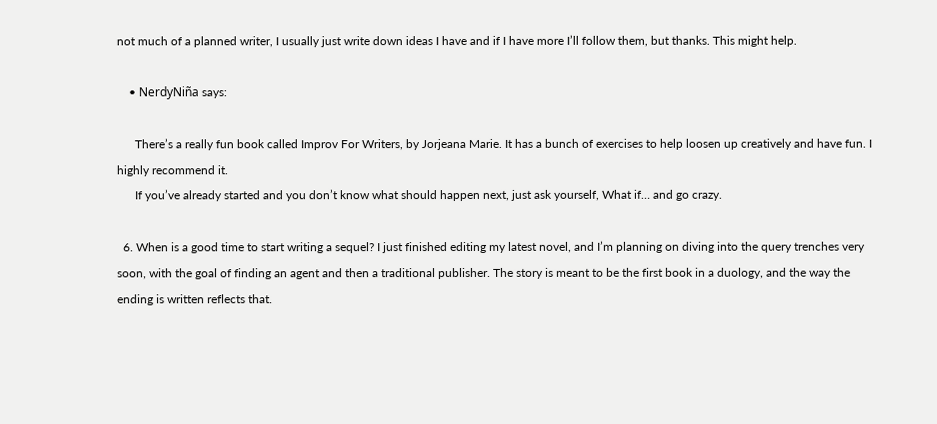not much of a planned writer, I usually just write down ideas I have and if I have more I’ll follow them, but thanks. This might help.

    • NerdyNiña says:

      There’s a really fun book called Improv For Writers, by Jorjeana Marie. It has a bunch of exercises to help loosen up creatively and have fun. I highly recommend it.
      If you’ve already started and you don’t know what should happen next, just ask yourself, What if… and go crazy.

  6. When is a good time to start writing a sequel? I just finished editing my latest novel, and I’m planning on diving into the query trenches very soon, with the goal of finding an agent and then a traditional publisher. The story is meant to be the first book in a duology, and the way the ending is written reflects that.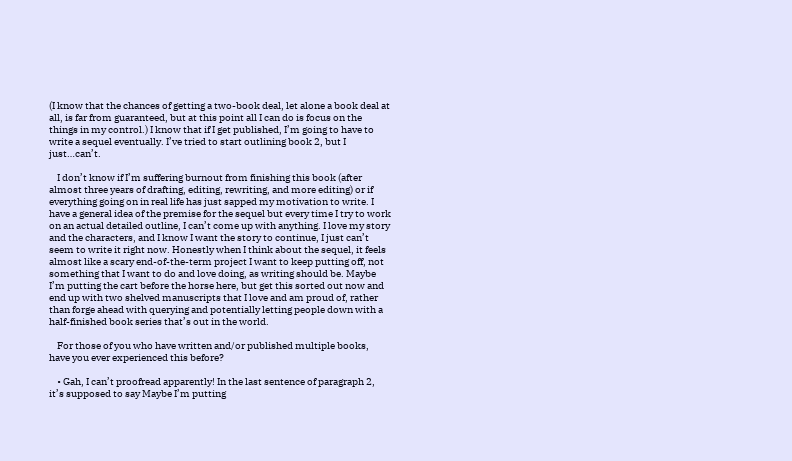(I know that the chances of getting a two-book deal, let alone a book deal at all, is far from guaranteed, but at this point all I can do is focus on the things in my control.) I know that if I get published, I’m going to have to write a sequel eventually. I’ve tried to start outlining book 2, but I just…can’t.

    I don’t know if I’m suffering burnout from finishing this book (after almost three years of drafting, editing, rewriting, and more editing) or if everything going on in real life has just sapped my motivation to write. I have a general idea of the premise for the sequel but every time I try to work on an actual detailed outline, I can’t come up with anything. I love my story and the characters, and I know I want the story to continue, I just can’t seem to write it right now. Honestly when I think about the sequel, it feels almost like a scary end-of-the-term project I want to keep putting off, not something that I want to do and love doing, as writing should be. Maybe I’m putting the cart before the horse here, but get this sorted out now and end up with two shelved manuscripts that I love and am proud of, rather than forge ahead with querying and potentially letting people down with a half-finished book series that’s out in the world.

    For those of you who have written and/or published multiple books, have you ever experienced this before?

    • Gah, I can’t proofread apparently! In the last sentence of paragraph 2, it’s supposed to say Maybe I’m putting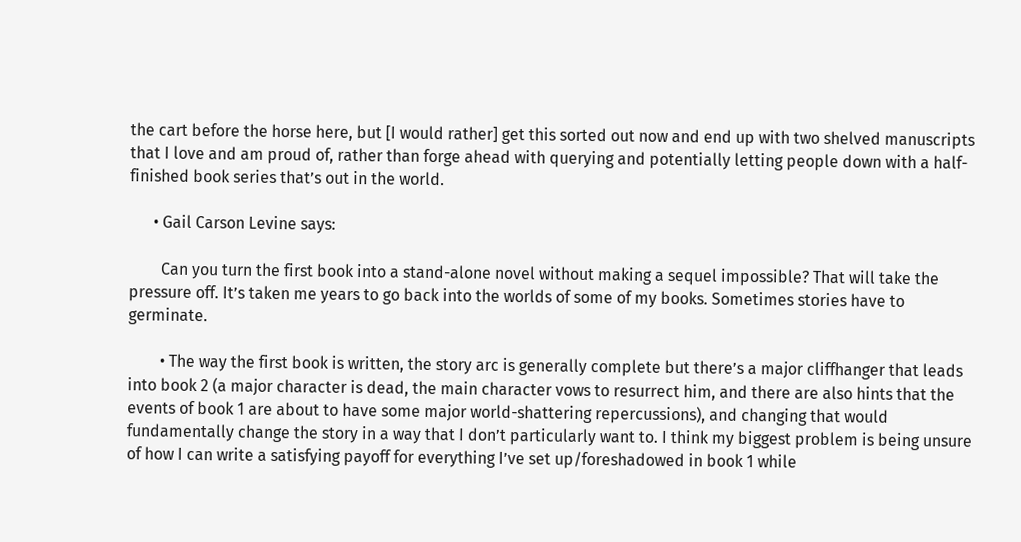the cart before the horse here, but [I would rather] get this sorted out now and end up with two shelved manuscripts that I love and am proud of, rather than forge ahead with querying and potentially letting people down with a half-finished book series that’s out in the world.

      • Gail Carson Levine says:

        Can you turn the first book into a stand-alone novel without making a sequel impossible? That will take the pressure off. It’s taken me years to go back into the worlds of some of my books. Sometimes stories have to germinate.

        • The way the first book is written, the story arc is generally complete but there’s a major cliffhanger that leads into book 2 (a major character is dead, the main character vows to resurrect him, and there are also hints that the events of book 1 are about to have some major world-shattering repercussions), and changing that would fundamentally change the story in a way that I don’t particularly want to. I think my biggest problem is being unsure of how I can write a satisfying payoff for everything I’ve set up/foreshadowed in book 1 while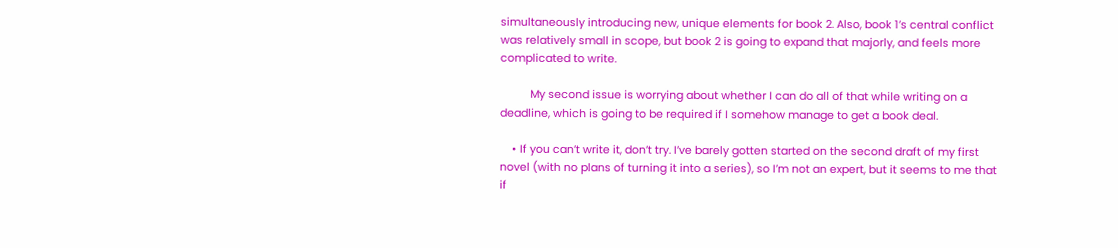simultaneously introducing new, unique elements for book 2. Also, book 1’s central conflict was relatively small in scope, but book 2 is going to expand that majorly, and feels more complicated to write.

          My second issue is worrying about whether I can do all of that while writing on a deadline, which is going to be required if I somehow manage to get a book deal.

    • If you can’t write it, don’t try. I’ve barely gotten started on the second draft of my first novel (with no plans of turning it into a series), so I’m not an expert, but it seems to me that if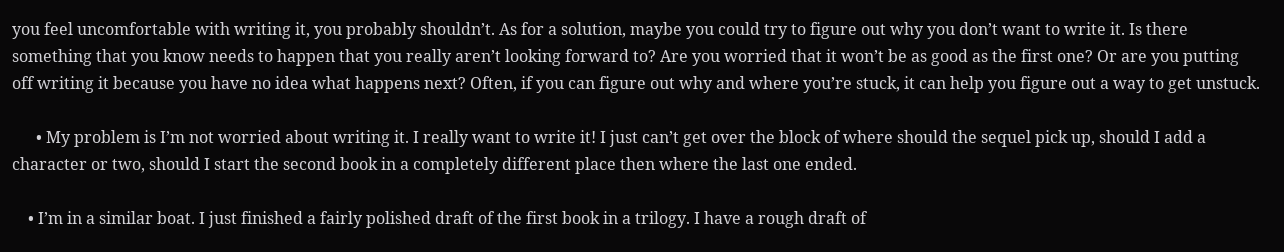you feel uncomfortable with writing it, you probably shouldn’t. As for a solution, maybe you could try to figure out why you don’t want to write it. Is there something that you know needs to happen that you really aren’t looking forward to? Are you worried that it won’t be as good as the first one? Or are you putting off writing it because you have no idea what happens next? Often, if you can figure out why and where you’re stuck, it can help you figure out a way to get unstuck.

      • My problem is I’m not worried about writing it. I really want to write it! I just can’t get over the block of where should the sequel pick up, should I add a character or two, should I start the second book in a completely different place then where the last one ended.

    • I’m in a similar boat. I just finished a fairly polished draft of the first book in a trilogy. I have a rough draft of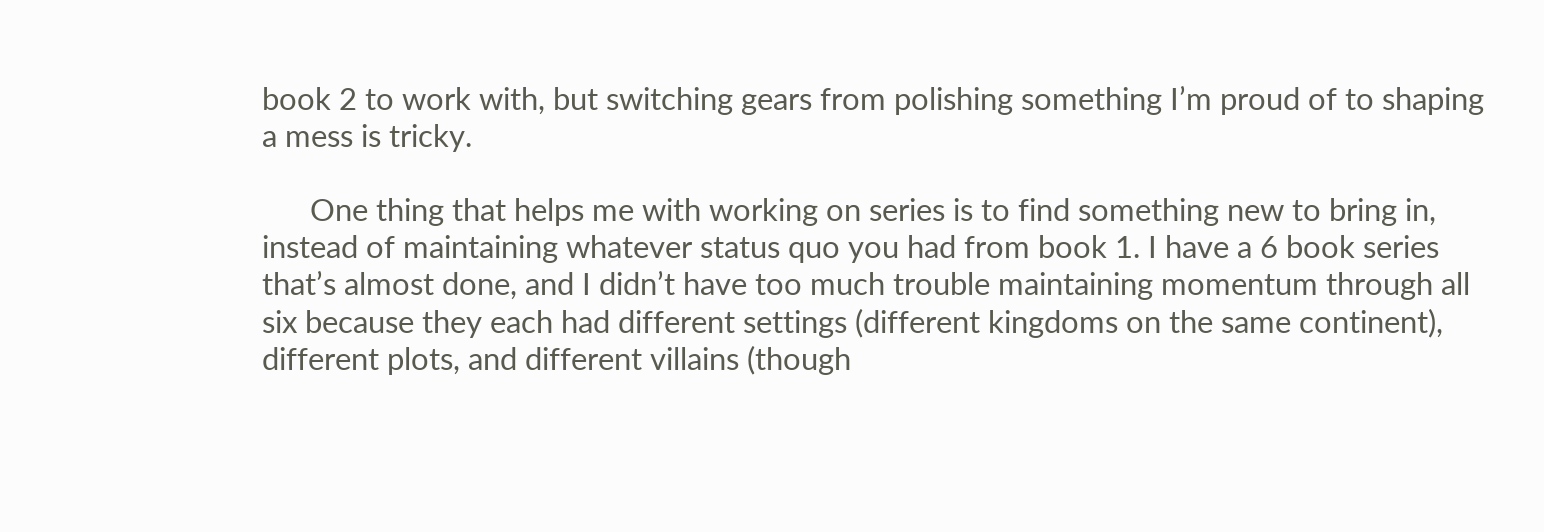book 2 to work with, but switching gears from polishing something I’m proud of to shaping a mess is tricky.

      One thing that helps me with working on series is to find something new to bring in, instead of maintaining whatever status quo you had from book 1. I have a 6 book series that’s almost done, and I didn’t have too much trouble maintaining momentum through all six because they each had different settings (different kingdoms on the same continent), different plots, and different villains (though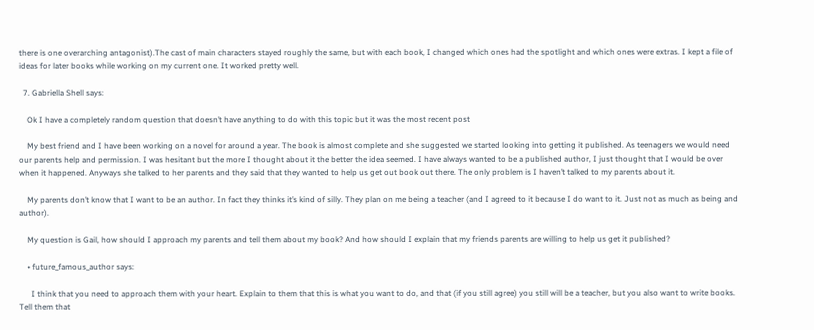there is one overarching antagonist).The cast of main characters stayed roughly the same, but with each book, I changed which ones had the spotlight and which ones were extras. I kept a file of ideas for later books while working on my current one. It worked pretty well.

  7. Gabriella Shell says:

    Ok I have a completely random question that doesn’t have anything to do with this topic but it was the most recent post

    My best friend and I have been working on a novel for around a year. The book is almost complete and she suggested we started looking into getting it published. As teenagers we would need our parents help and permission. I was hesitant but the more I thought about it the better the idea seemed. I have always wanted to be a published author, I just thought that I would be over when it happened. Anyways she talked to her parents and they said that they wanted to help us get out book out there. The only problem is I haven’t talked to my parents about it.

    My parents don’t know that I want to be an author. In fact they thinks it’s kind of silly. They plan on me being a teacher (and I agreed to it because I do want to it. Just not as much as being and author).

    My question is Gail, how should I approach my parents and tell them about my book? And how should I explain that my friends parents are willing to help us get it published?

    • future_famous_author says:

      I think that you need to approach them with your heart. Explain to them that this is what you want to do, and that (if you still agree) you still will be a teacher, but you also want to write books. Tell them that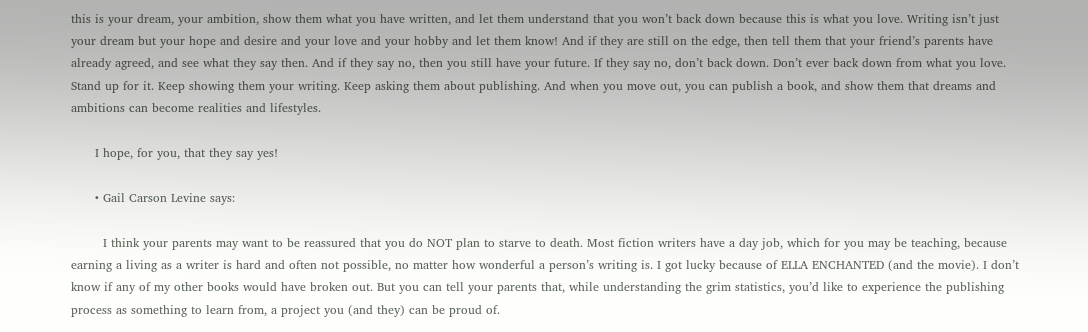this is your dream, your ambition, show them what you have written, and let them understand that you won’t back down because this is what you love. Writing isn’t just your dream but your hope and desire and your love and your hobby and let them know! And if they are still on the edge, then tell them that your friend’s parents have already agreed, and see what they say then. And if they say no, then you still have your future. If they say no, don’t back down. Don’t ever back down from what you love. Stand up for it. Keep showing them your writing. Keep asking them about publishing. And when you move out, you can publish a book, and show them that dreams and ambitions can become realities and lifestyles.

      I hope, for you, that they say yes!

      • Gail Carson Levine says:

        I think your parents may want to be reassured that you do NOT plan to starve to death. Most fiction writers have a day job, which for you may be teaching, because earning a living as a writer is hard and often not possible, no matter how wonderful a person’s writing is. I got lucky because of ELLA ENCHANTED (and the movie). I don’t know if any of my other books would have broken out. But you can tell your parents that, while understanding the grim statistics, you’d like to experience the publishing process as something to learn from, a project you (and they) can be proud of.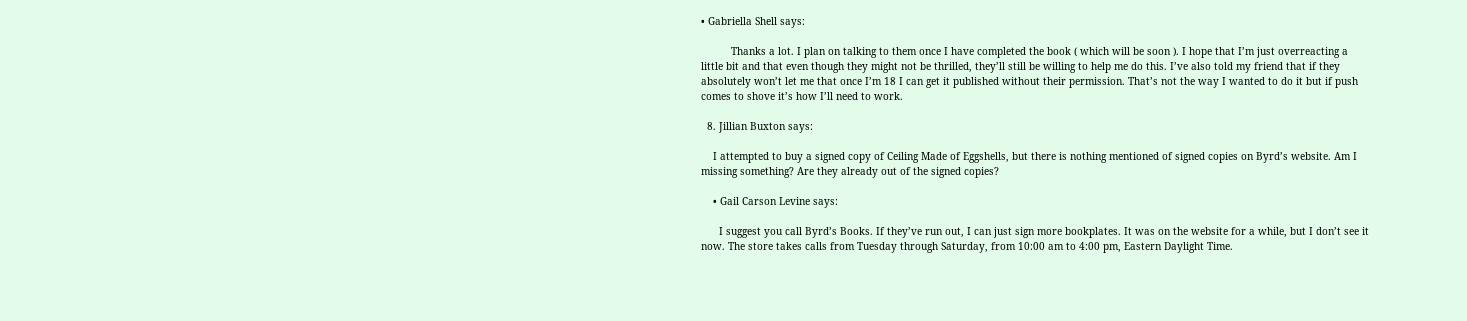• Gabriella Shell says:

          Thanks a lot. I plan on talking to them once I have completed the book ( which will be soon ). I hope that I’m just overreacting a little bit and that even though they might not be thrilled, they’ll still be willing to help me do this. I’ve also told my friend that if they absolutely won’t let me that once I’m 18 I can get it published without their permission. That’s not the way I wanted to do it but if push comes to shove it’s how I’ll need to work.

  8. Jillian Buxton says:

    I attempted to buy a signed copy of Ceiling Made of Eggshells, but there is nothing mentioned of signed copies on Byrd’s website. Am I missing something? Are they already out of the signed copies?

    • Gail Carson Levine says:

      I suggest you call Byrd’s Books. If they’ve run out, I can just sign more bookplates. It was on the website for a while, but I don’t see it now. The store takes calls from Tuesday through Saturday, from 10:00 am to 4:00 pm, Eastern Daylight Time.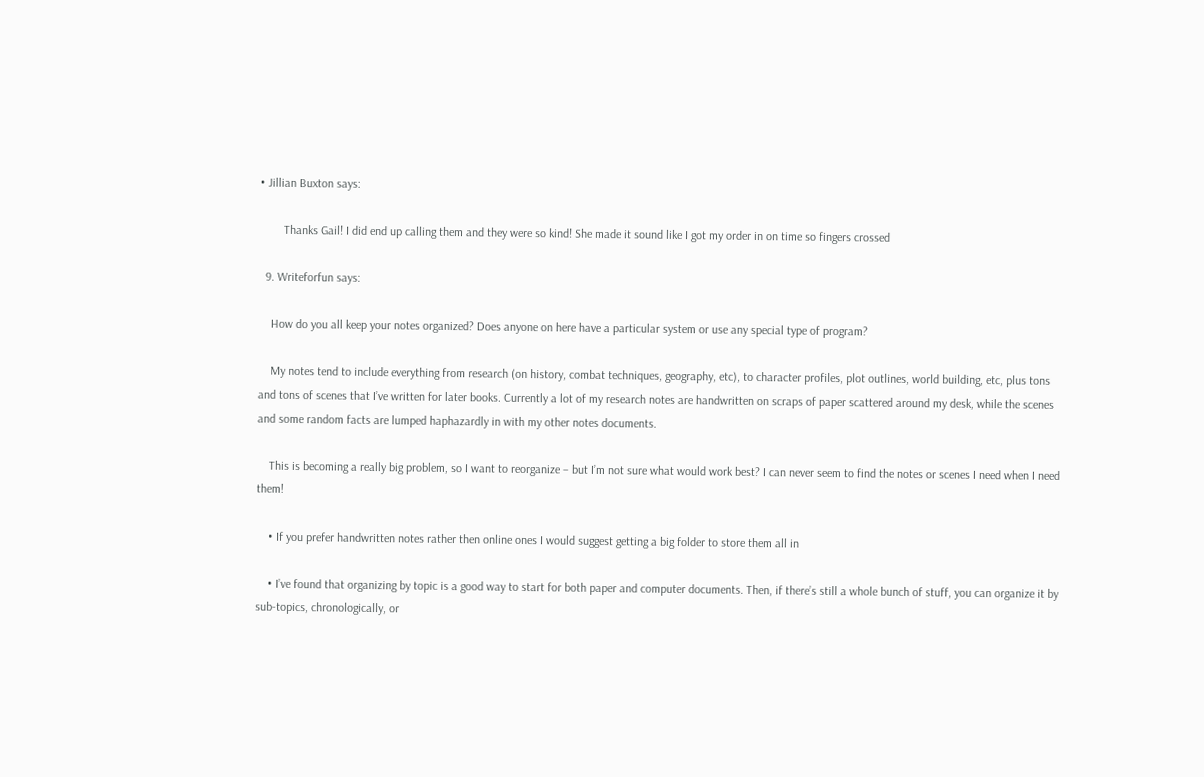• Jillian Buxton says:

        Thanks Gail! I did end up calling them and they were so kind! She made it sound like I got my order in on time so fingers crossed

  9. Writeforfun says:

    How do you all keep your notes organized? Does anyone on here have a particular system or use any special type of program?

    My notes tend to include everything from research (on history, combat techniques, geography, etc), to character profiles, plot outlines, world building, etc, plus tons and tons of scenes that I’ve written for later books. Currently a lot of my research notes are handwritten on scraps of paper scattered around my desk, while the scenes and some random facts are lumped haphazardly in with my other notes documents.

    This is becoming a really big problem, so I want to reorganize – but I’m not sure what would work best? I can never seem to find the notes or scenes I need when I need them!

    • If you prefer handwritten notes rather then online ones I would suggest getting a big folder to store them all in

    • I’ve found that organizing by topic is a good way to start for both paper and computer documents. Then, if there’s still a whole bunch of stuff, you can organize it by sub-topics, chronologically, or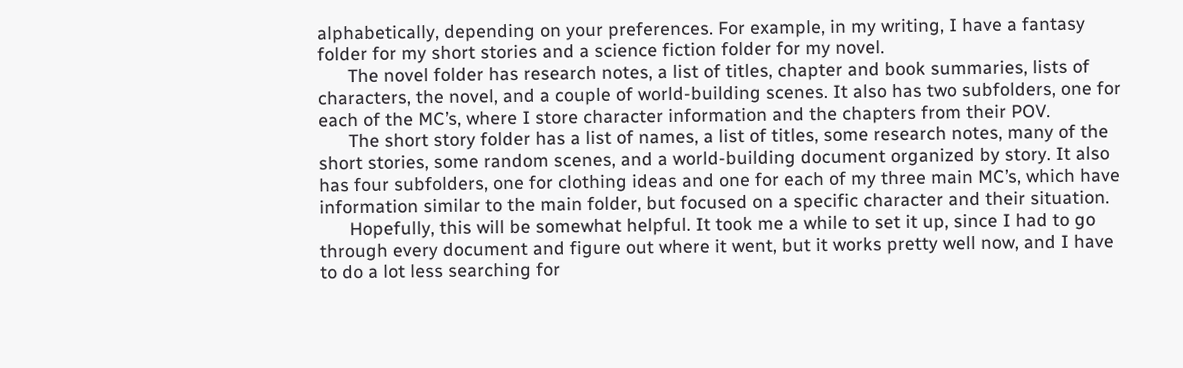alphabetically, depending on your preferences. For example, in my writing, I have a fantasy folder for my short stories and a science fiction folder for my novel.
      The novel folder has research notes, a list of titles, chapter and book summaries, lists of characters, the novel, and a couple of world-building scenes. It also has two subfolders, one for each of the MC’s, where I store character information and the chapters from their POV.
      The short story folder has a list of names, a list of titles, some research notes, many of the short stories, some random scenes, and a world-building document organized by story. It also has four subfolders, one for clothing ideas and one for each of my three main MC’s, which have information similar to the main folder, but focused on a specific character and their situation.
      Hopefully, this will be somewhat helpful. It took me a while to set it up, since I had to go through every document and figure out where it went, but it works pretty well now, and I have to do a lot less searching for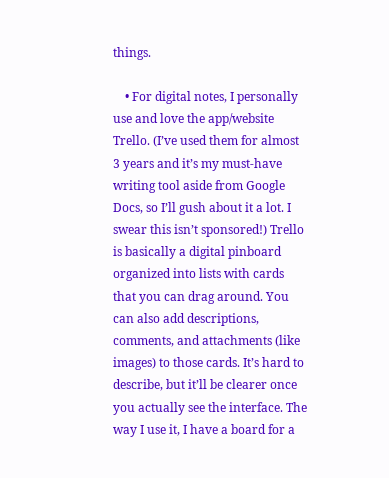things.

    • For digital notes, I personally use and love the app/website Trello. (I’ve used them for almost 3 years and it’s my must-have writing tool aside from Google Docs, so I’ll gush about it a lot. I swear this isn’t sponsored!) Trello is basically a digital pinboard organized into lists with cards that you can drag around. You can also add descriptions, comments, and attachments (like images) to those cards. It’s hard to describe, but it’ll be clearer once you actually see the interface. The way I use it, I have a board for a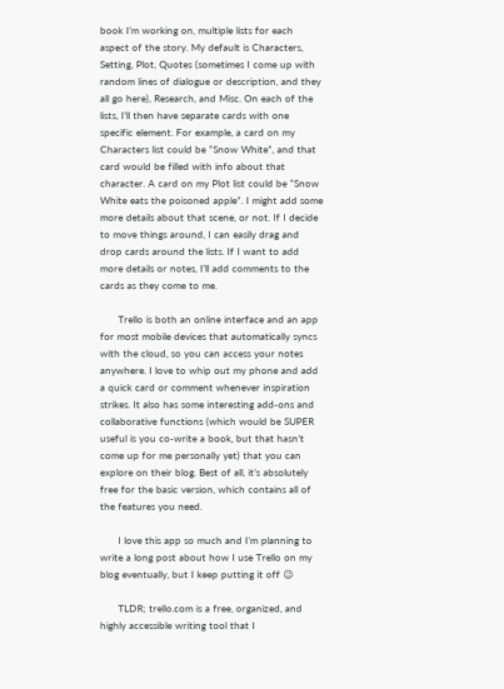book I’m working on, multiple lists for each aspect of the story. My default is Characters, Setting, Plot, Quotes (sometimes I come up with random lines of dialogue or description, and they all go here), Research, and Misc. On each of the lists, I’ll then have separate cards with one specific element. For example, a card on my Characters list could be “Snow White”, and that card would be filled with info about that character. A card on my Plot list could be “Snow White eats the poisoned apple”. I might add some more details about that scene, or not. If I decide to move things around, I can easily drag and drop cards around the lists. If I want to add more details or notes, I’ll add comments to the cards as they come to me.

      Trello is both an online interface and an app for most mobile devices that automatically syncs with the cloud, so you can access your notes anywhere. I love to whip out my phone and add a quick card or comment whenever inspiration strikes. It also has some interesting add-ons and collaborative functions (which would be SUPER useful is you co-write a book, but that hasn’t come up for me personally yet) that you can explore on their blog. Best of all, it’s absolutely free for the basic version, which contains all of the features you need.

      I love this app so much and I’m planning to write a long post about how I use Trello on my blog eventually, but I keep putting it off 😉

      TLDR; trello.com is a free, organized, and highly accessible writing tool that I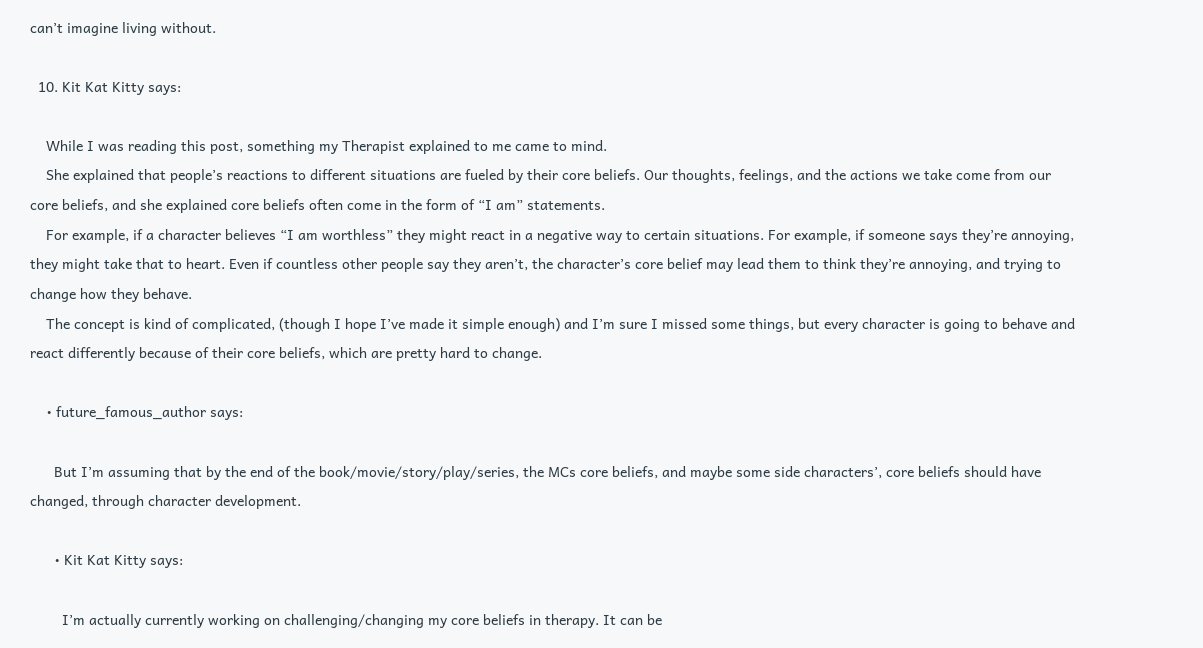can’t imagine living without.

  10. Kit Kat Kitty says:

    While I was reading this post, something my Therapist explained to me came to mind.
    She explained that people’s reactions to different situations are fueled by their core beliefs. Our thoughts, feelings, and the actions we take come from our core beliefs, and she explained core beliefs often come in the form of “I am” statements.
    For example, if a character believes “I am worthless” they might react in a negative way to certain situations. For example, if someone says they’re annoying, they might take that to heart. Even if countless other people say they aren’t, the character’s core belief may lead them to think they’re annoying, and trying to change how they behave.
    The concept is kind of complicated, (though I hope I’ve made it simple enough) and I’m sure I missed some things, but every character is going to behave and react differently because of their core beliefs, which are pretty hard to change.

    • future_famous_author says:

      But I’m assuming that by the end of the book/movie/story/play/series, the MCs core beliefs, and maybe some side characters’, core beliefs should have changed, through character development.

      • Kit Kat Kitty says:

        I’m actually currently working on challenging/changing my core beliefs in therapy. It can be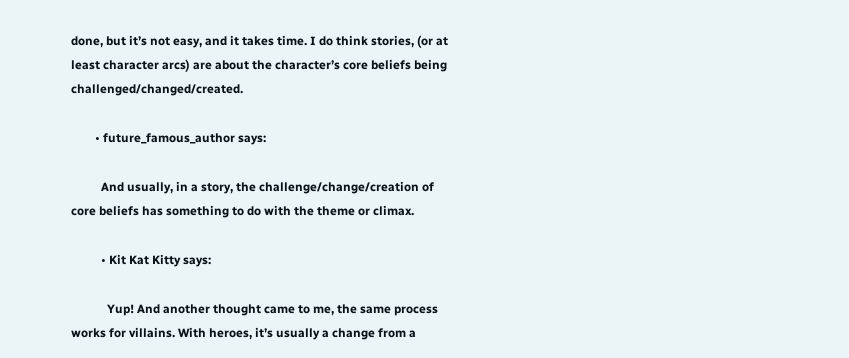done, but it’s not easy, and it takes time. I do think stories, (or at least character arcs) are about the character’s core beliefs being challenged/changed/created.

        • future_famous_author says:

          And usually, in a story, the challenge/change/creation of core beliefs has something to do with the theme or climax.

          • Kit Kat Kitty says:

            Yup! And another thought came to me, the same process works for villains. With heroes, it’s usually a change from a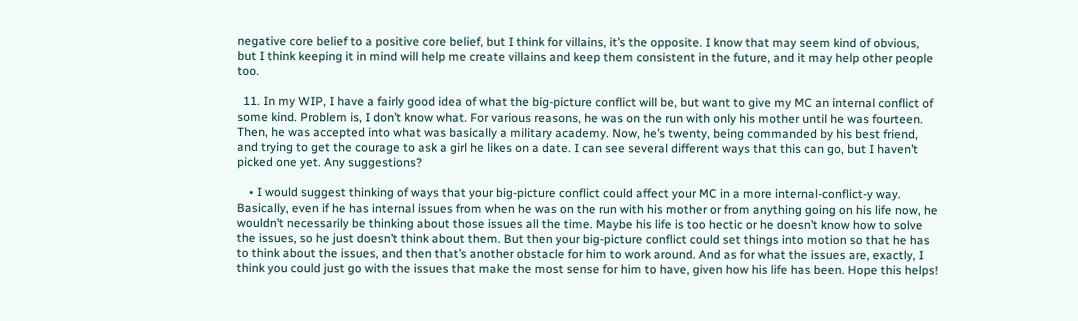negative core belief to a positive core belief, but I think for villains, it’s the opposite. I know that may seem kind of obvious, but I think keeping it in mind will help me create villains and keep them consistent in the future, and it may help other people too.

  11. In my WIP, I have a fairly good idea of what the big-picture conflict will be, but want to give my MC an internal conflict of some kind. Problem is, I don’t know what. For various reasons, he was on the run with only his mother until he was fourteen. Then, he was accepted into what was basically a military academy. Now, he’s twenty, being commanded by his best friend, and trying to get the courage to ask a girl he likes on a date. I can see several different ways that this can go, but I haven’t picked one yet. Any suggestions?

    • I would suggest thinking of ways that your big-picture conflict could affect your MC in a more internal-conflict-y way. Basically, even if he has internal issues from when he was on the run with his mother or from anything going on his life now, he wouldn’t necessarily be thinking about those issues all the time. Maybe his life is too hectic or he doesn’t know how to solve the issues, so he just doesn’t think about them. But then your big-picture conflict could set things into motion so that he has to think about the issues, and then that’s another obstacle for him to work around. And as for what the issues are, exactly, I think you could just go with the issues that make the most sense for him to have, given how his life has been. Hope this helps!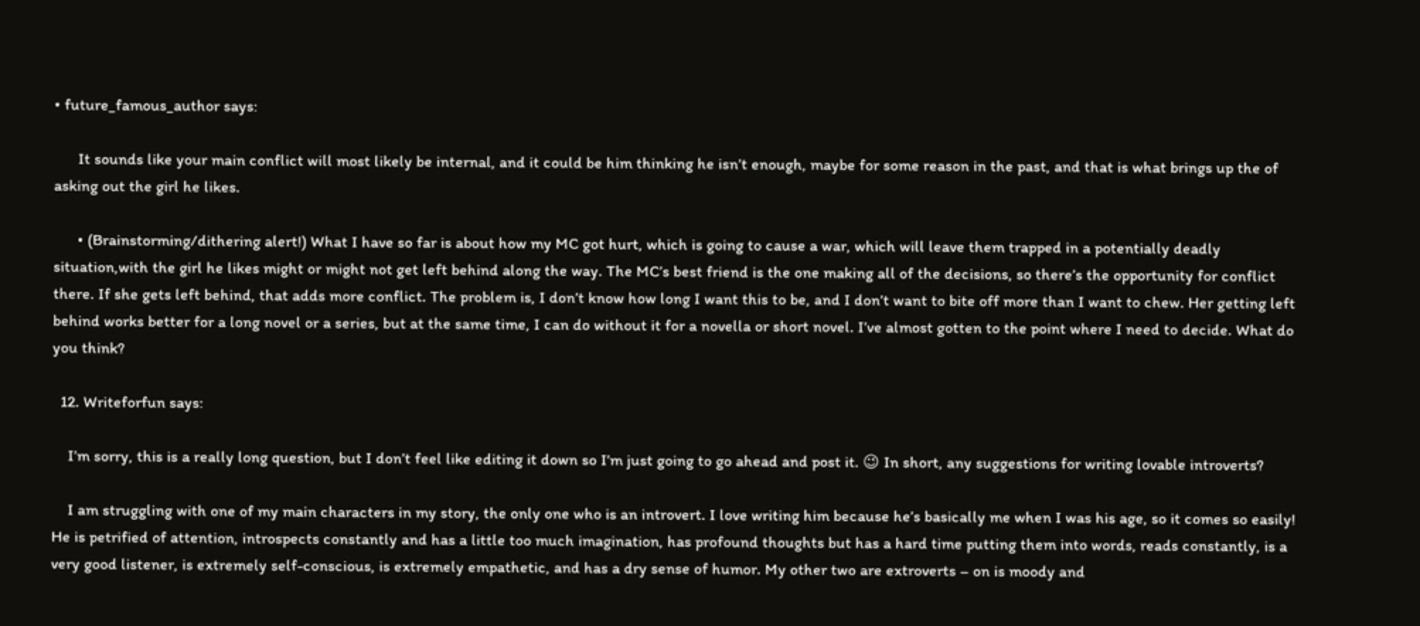• future_famous_author says:

      It sounds like your main conflict will most likely be internal, and it could be him thinking he isn’t enough, maybe for some reason in the past, and that is what brings up the of asking out the girl he likes.

      • (Brainstorming/dithering alert!) What I have so far is about how my MC got hurt, which is going to cause a war, which will leave them trapped in a potentially deadly situation,with the girl he likes might or might not get left behind along the way. The MC’s best friend is the one making all of the decisions, so there’s the opportunity for conflict there. If she gets left behind, that adds more conflict. The problem is, I don’t know how long I want this to be, and I don’t want to bite off more than I want to chew. Her getting left behind works better for a long novel or a series, but at the same time, I can do without it for a novella or short novel. I’ve almost gotten to the point where I need to decide. What do you think?

  12. Writeforfun says:

    I’m sorry, this is a really long question, but I don’t feel like editing it down so I’m just going to go ahead and post it. 😉 In short, any suggestions for writing lovable introverts?

    I am struggling with one of my main characters in my story, the only one who is an introvert. I love writing him because he’s basically me when I was his age, so it comes so easily! He is petrified of attention, introspects constantly and has a little too much imagination, has profound thoughts but has a hard time putting them into words, reads constantly, is a very good listener, is extremely self-conscious, is extremely empathetic, and has a dry sense of humor. My other two are extroverts – on is moody and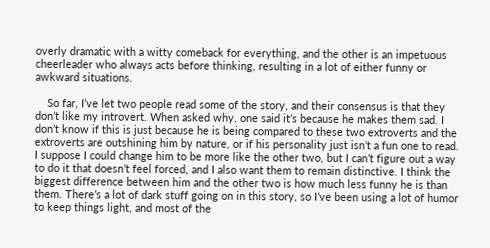overly dramatic with a witty comeback for everything, and the other is an impetuous cheerleader who always acts before thinking, resulting in a lot of either funny or awkward situations.

    So far, I’ve let two people read some of the story, and their consensus is that they don’t like my introvert. When asked why, one said it’s because he makes them sad. I don’t know if this is just because he is being compared to these two extroverts and the extroverts are outshining him by nature, or if his personality just isn’t a fun one to read. I suppose I could change him to be more like the other two, but I can’t figure out a way to do it that doesn’t feel forced, and I also want them to remain distinctive. I think the biggest difference between him and the other two is how much less funny he is than them. There’s a lot of dark stuff going on in this story, so I’ve been using a lot of humor to keep things light, and most of the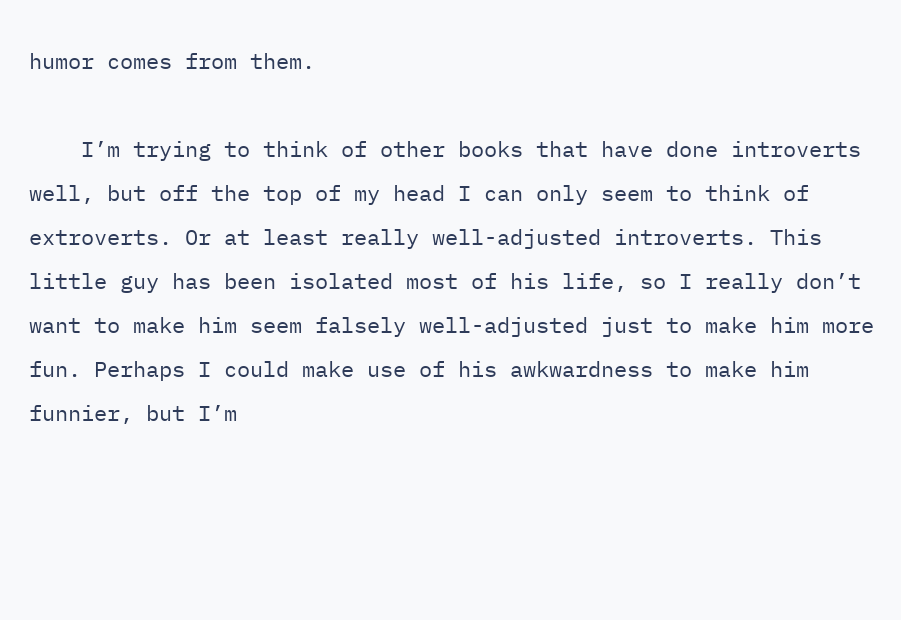humor comes from them.

    I’m trying to think of other books that have done introverts well, but off the top of my head I can only seem to think of extroverts. Or at least really well-adjusted introverts. This little guy has been isolated most of his life, so I really don’t want to make him seem falsely well-adjusted just to make him more fun. Perhaps I could make use of his awkwardness to make him funnier, but I’m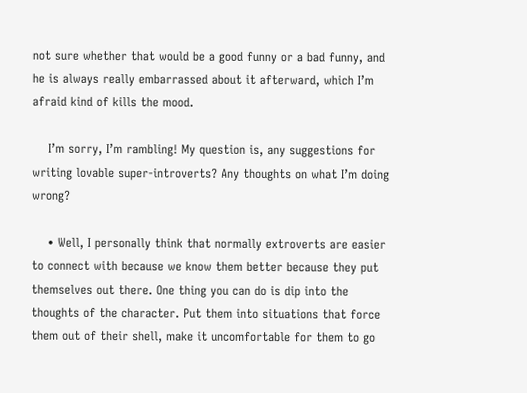not sure whether that would be a good funny or a bad funny, and he is always really embarrassed about it afterward, which I’m afraid kind of kills the mood.

    I’m sorry, I’m rambling! My question is, any suggestions for writing lovable super-introverts? Any thoughts on what I’m doing wrong?

    • Well, I personally think that normally extroverts are easier to connect with because we know them better because they put themselves out there. One thing you can do is dip into the thoughts of the character. Put them into situations that force them out of their shell, make it uncomfortable for them to go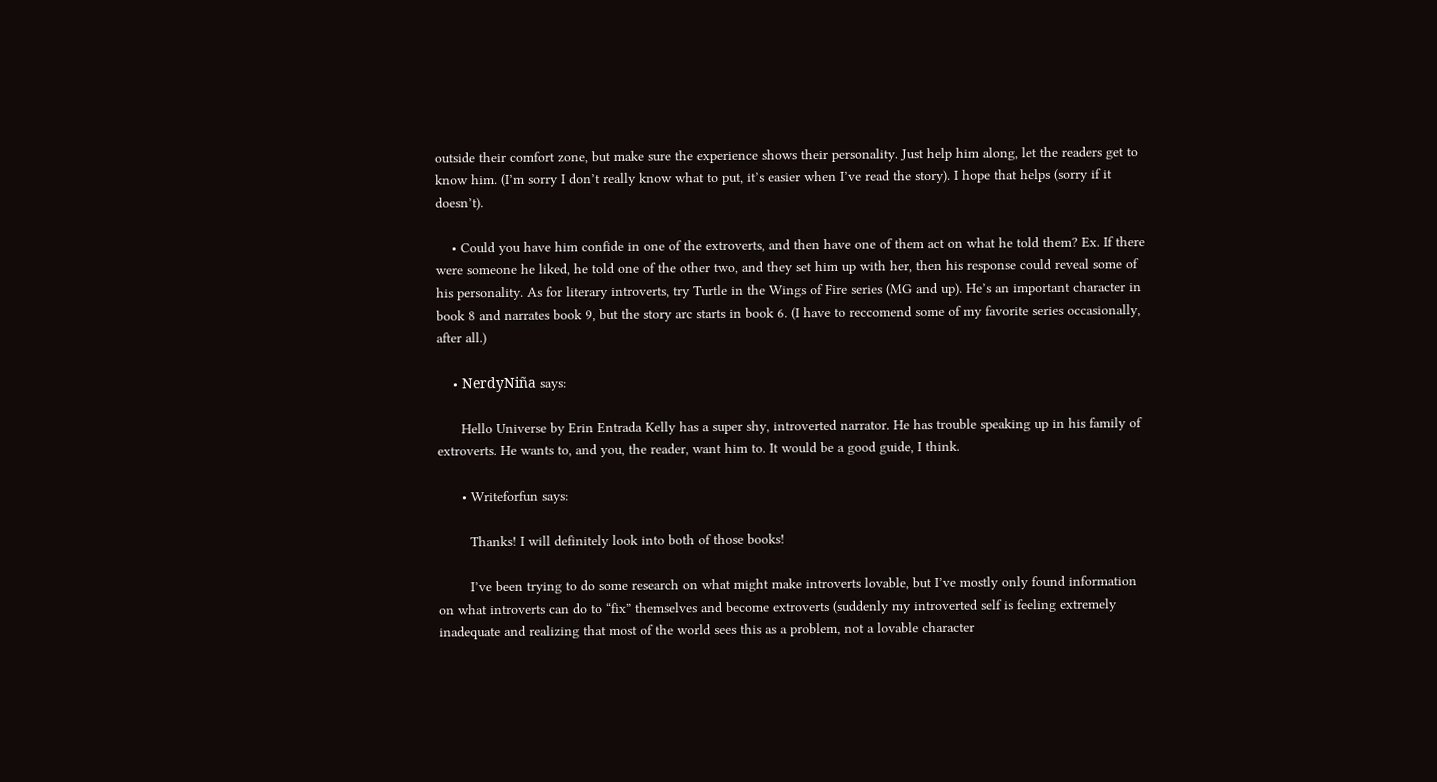outside their comfort zone, but make sure the experience shows their personality. Just help him along, let the readers get to know him. (I’m sorry I don’t really know what to put, it’s easier when I’ve read the story). I hope that helps (sorry if it doesn’t).

    • Could you have him confide in one of the extroverts, and then have one of them act on what he told them? Ex. If there were someone he liked, he told one of the other two, and they set him up with her, then his response could reveal some of his personality. As for literary introverts, try Turtle in the Wings of Fire series (MG and up). He’s an important character in book 8 and narrates book 9, but the story arc starts in book 6. (I have to reccomend some of my favorite series occasionally, after all.)

    • NerdyNiña says:

      Hello Universe by Erin Entrada Kelly has a super shy, introverted narrator. He has trouble speaking up in his family of extroverts. He wants to, and you, the reader, want him to. It would be a good guide, I think.

      • Writeforfun says:

        Thanks! I will definitely look into both of those books!

        I’ve been trying to do some research on what might make introverts lovable, but I’ve mostly only found information on what introverts can do to “fix” themselves and become extroverts (suddenly my introverted self is feeling extremely inadequate and realizing that most of the world sees this as a problem, not a lovable character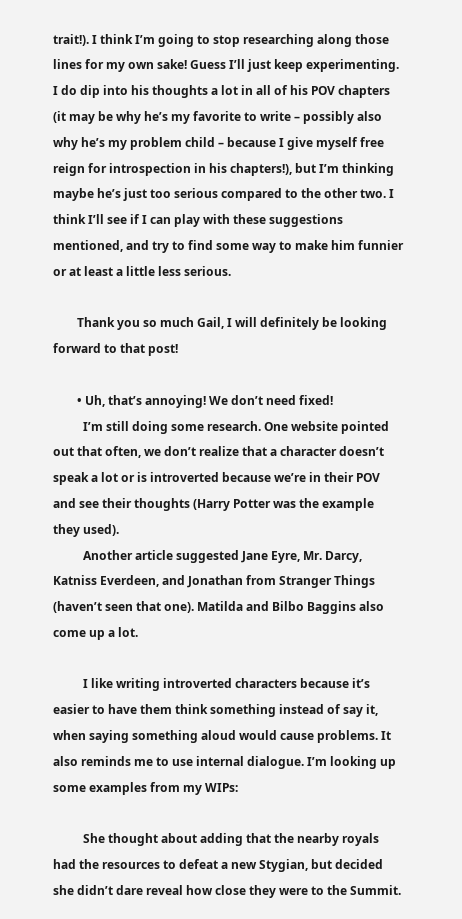trait!). I think I’m going to stop researching along those lines for my own sake! Guess I’ll just keep experimenting. I do dip into his thoughts a lot in all of his POV chapters (it may be why he’s my favorite to write – possibly also why he’s my problem child – because I give myself free reign for introspection in his chapters!), but I’m thinking maybe he’s just too serious compared to the other two. I think I’ll see if I can play with these suggestions mentioned, and try to find some way to make him funnier or at least a little less serious.

        Thank you so much Gail, I will definitely be looking forward to that post!

        • Uh, that’s annoying! We don’t need fixed!
          I’m still doing some research. One website pointed out that often, we don’t realize that a character doesn’t speak a lot or is introverted because we’re in their POV and see their thoughts (Harry Potter was the example they used).
          Another article suggested Jane Eyre, Mr. Darcy, Katniss Everdeen, and Jonathan from Stranger Things (haven’t seen that one). Matilda and Bilbo Baggins also come up a lot.

          I like writing introverted characters because it’s easier to have them think something instead of say it, when saying something aloud would cause problems. It also reminds me to use internal dialogue. I’m looking up some examples from my WIPs:

          She thought about adding that the nearby royals had the resources to defeat a new Stygian, but decided she didn’t dare reveal how close they were to the Summit.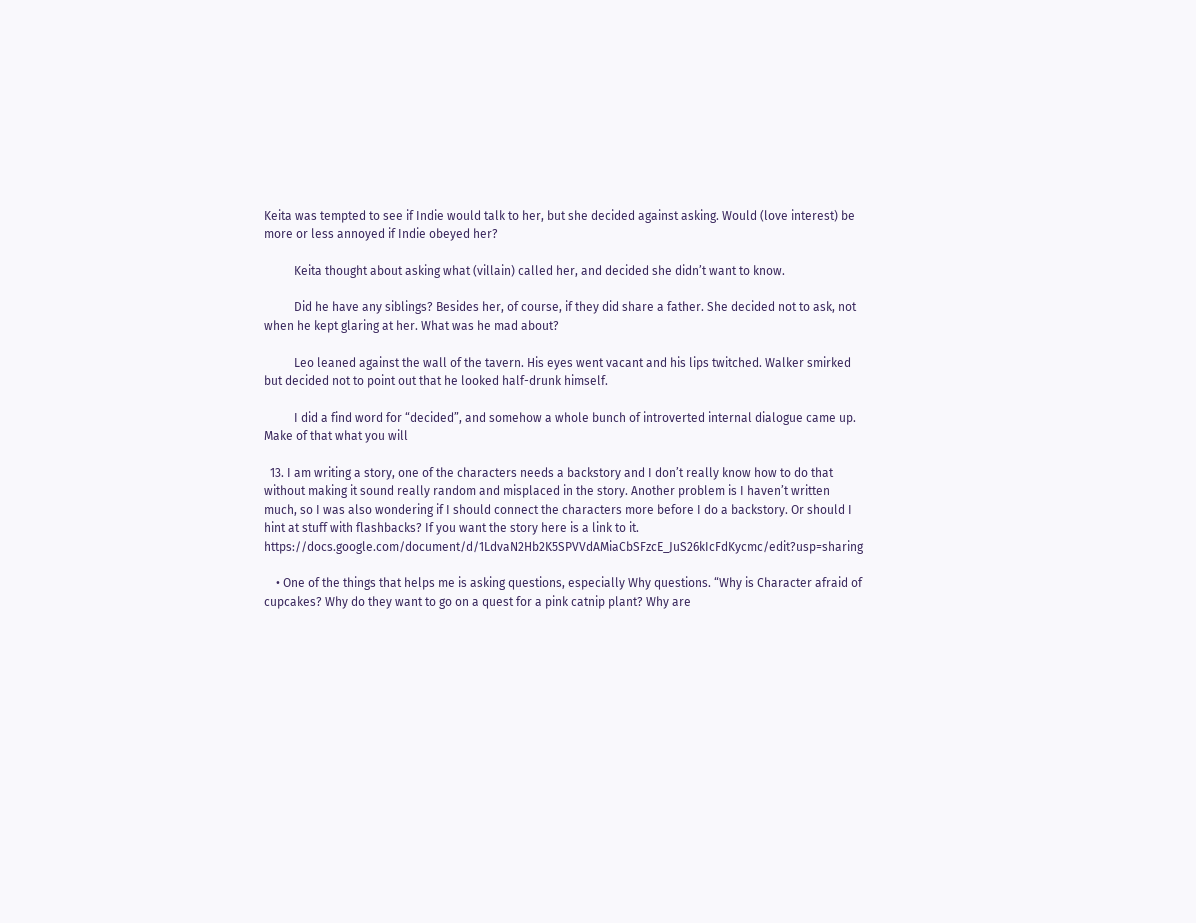Keita was tempted to see if Indie would talk to her, but she decided against asking. Would (love interest) be more or less annoyed if Indie obeyed her?

          Keita thought about asking what (villain) called her, and decided she didn’t want to know.

          Did he have any siblings? Besides her, of course, if they did share a father. She decided not to ask, not when he kept glaring at her. What was he mad about?

          Leo leaned against the wall of the tavern. His eyes went vacant and his lips twitched. Walker smirked but decided not to point out that he looked half-drunk himself.

          I did a find word for “decided”, and somehow a whole bunch of introverted internal dialogue came up. Make of that what you will

  13. I am writing a story, one of the characters needs a backstory and I don’t really know how to do that without making it sound really random and misplaced in the story. Another problem is I haven’t written much, so I was also wondering if I should connect the characters more before I do a backstory. Or should I hint at stuff with flashbacks? If you want the story here is a link to it. https://docs.google.com/document/d/1LdvaN2Hb2K5SPVVdAMiaCbSFzcE_JuS26kIcFdKycmc/edit?usp=sharing

    • One of the things that helps me is asking questions, especially Why questions. “Why is Character afraid of cupcakes? Why do they want to go on a quest for a pink catnip plant? Why are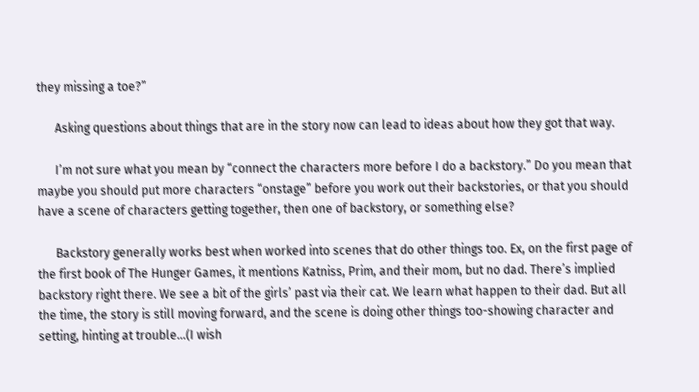they missing a toe?”

      Asking questions about things that are in the story now can lead to ideas about how they got that way.

      I’m not sure what you mean by “connect the characters more before I do a backstory.” Do you mean that maybe you should put more characters “onstage” before you work out their backstories, or that you should have a scene of characters getting together, then one of backstory, or something else?

      Backstory generally works best when worked into scenes that do other things too. Ex, on the first page of the first book of The Hunger Games, it mentions Katniss, Prim, and their mom, but no dad. There’s implied backstory right there. We see a bit of the girls’ past via their cat. We learn what happen to their dad. But all the time, the story is still moving forward, and the scene is doing other things too-showing character and setting, hinting at trouble…(I wish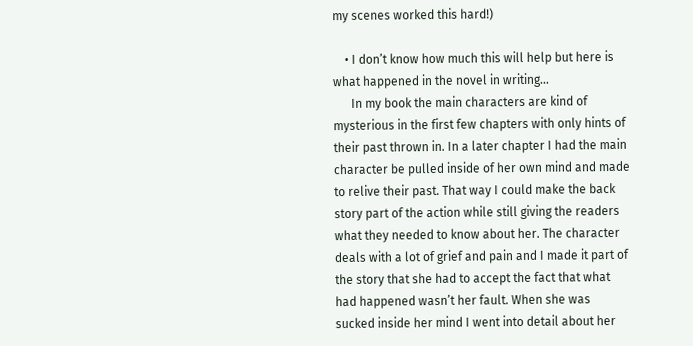my scenes worked this hard!)

    • I don’t know how much this will help but here is what happened in the novel in writing…
      In my book the main characters are kind of mysterious in the first few chapters with only hints of their past thrown in. In a later chapter I had the main character be pulled inside of her own mind and made to relive their past. That way I could make the back story part of the action while still giving the readers what they needed to know about her. The character deals with a lot of grief and pain and I made it part of the story that she had to accept the fact that what had happened wasn’t her fault. When she was sucked inside her mind I went into detail about her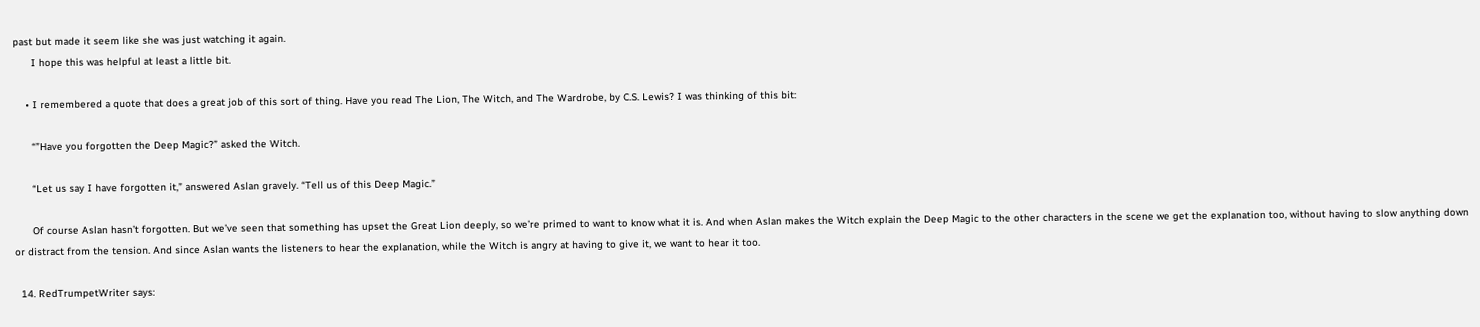past but made it seem like she was just watching it again.
      I hope this was helpful at least a little bit.

    • I remembered a quote that does a great job of this sort of thing. Have you read The Lion, The Witch, and The Wardrobe, by C.S. Lewis? I was thinking of this bit:

      “”Have you forgotten the Deep Magic?” asked the Witch.

      “Let us say I have forgotten it,” answered Aslan gravely. “Tell us of this Deep Magic.”

      Of course Aslan hasn’t forgotten. But we’ve seen that something has upset the Great Lion deeply, so we’re primed to want to know what it is. And when Aslan makes the Witch explain the Deep Magic to the other characters in the scene we get the explanation too, without having to slow anything down or distract from the tension. And since Aslan wants the listeners to hear the explanation, while the Witch is angry at having to give it, we want to hear it too.

  14. RedTrumpetWriter says: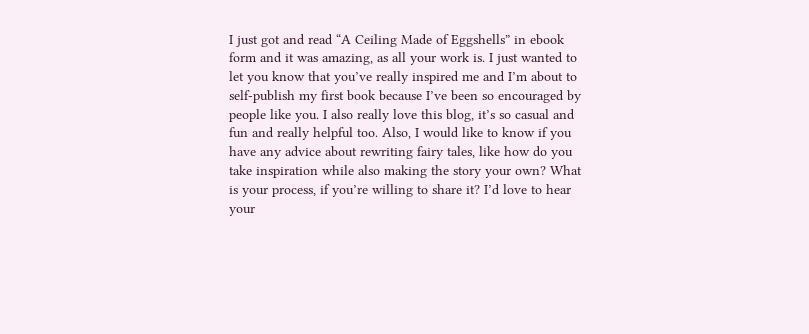I just got and read “A Ceiling Made of Eggshells” in ebook form and it was amazing, as all your work is. I just wanted to let you know that you’ve really inspired me and I’m about to self-publish my first book because I’ve been so encouraged by people like you. I also really love this blog, it’s so casual and fun and really helpful too. Also, I would like to know if you have any advice about rewriting fairy tales, like how do you take inspiration while also making the story your own? What is your process, if you’re willing to share it? I’d love to hear your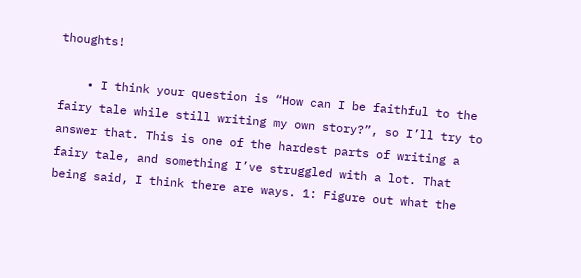thoughts!

    • I think your question is “How can I be faithful to the fairy tale while still writing my own story?”, so I’ll try to answer that. This is one of the hardest parts of writing a fairy tale, and something I’ve struggled with a lot. That being said, I think there are ways. 1: Figure out what the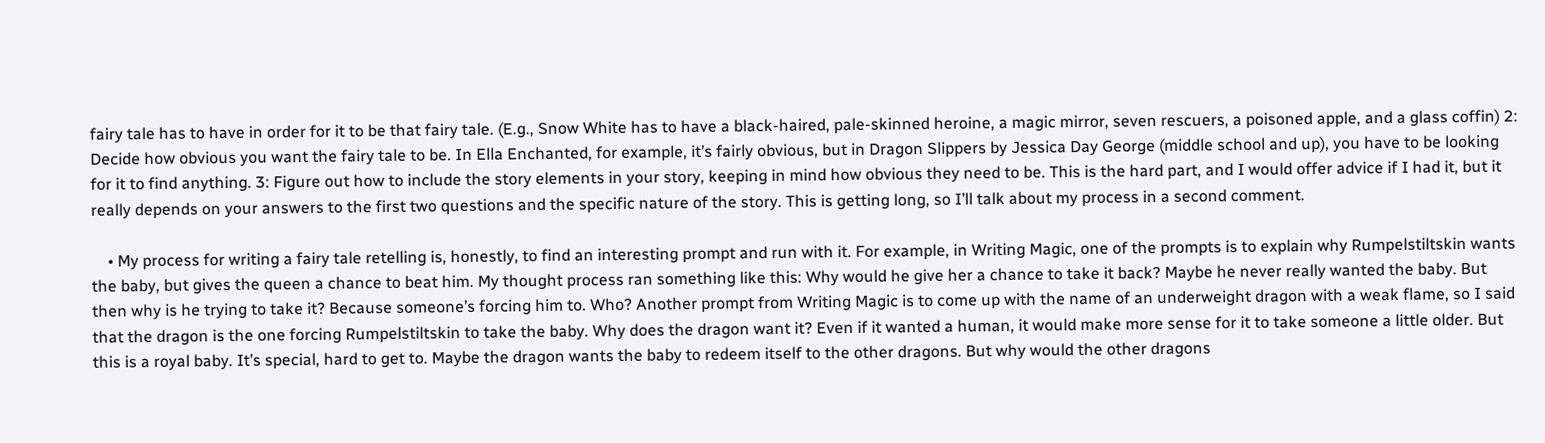fairy tale has to have in order for it to be that fairy tale. (E.g., Snow White has to have a black-haired, pale-skinned heroine, a magic mirror, seven rescuers, a poisoned apple, and a glass coffin) 2: Decide how obvious you want the fairy tale to be. In Ella Enchanted, for example, it’s fairly obvious, but in Dragon Slippers by Jessica Day George (middle school and up), you have to be looking for it to find anything. 3: Figure out how to include the story elements in your story, keeping in mind how obvious they need to be. This is the hard part, and I would offer advice if I had it, but it really depends on your answers to the first two questions and the specific nature of the story. This is getting long, so I’ll talk about my process in a second comment.

    • My process for writing a fairy tale retelling is, honestly, to find an interesting prompt and run with it. For example, in Writing Magic, one of the prompts is to explain why Rumpelstiltskin wants the baby, but gives the queen a chance to beat him. My thought process ran something like this: Why would he give her a chance to take it back? Maybe he never really wanted the baby. But then why is he trying to take it? Because someone’s forcing him to. Who? Another prompt from Writing Magic is to come up with the name of an underweight dragon with a weak flame, so I said that the dragon is the one forcing Rumpelstiltskin to take the baby. Why does the dragon want it? Even if it wanted a human, it would make more sense for it to take someone a little older. But this is a royal baby. It’s special, hard to get to. Maybe the dragon wants the baby to redeem itself to the other dragons. But why would the other dragons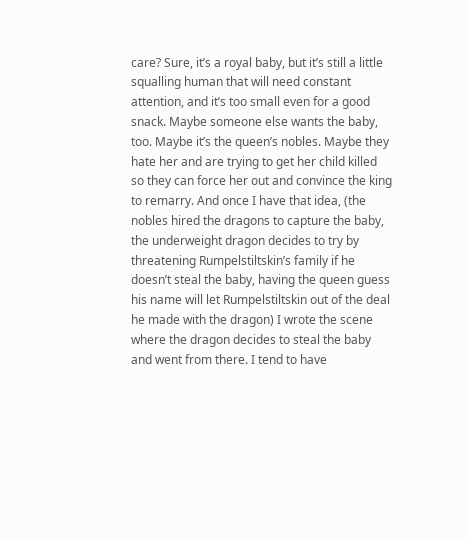care? Sure, it’s a royal baby, but it’s still a little squalling human that will need constant attention, and it’s too small even for a good snack. Maybe someone else wants the baby, too. Maybe it’s the queen’s nobles. Maybe they hate her and are trying to get her child killed so they can force her out and convince the king to remarry. And once I have that idea, (the nobles hired the dragons to capture the baby, the underweight dragon decides to try by threatening Rumpelstiltskin’s family if he doesn’t steal the baby, having the queen guess his name will let Rumpelstiltskin out of the deal he made with the dragon) I wrote the scene where the dragon decides to steal the baby and went from there. I tend to have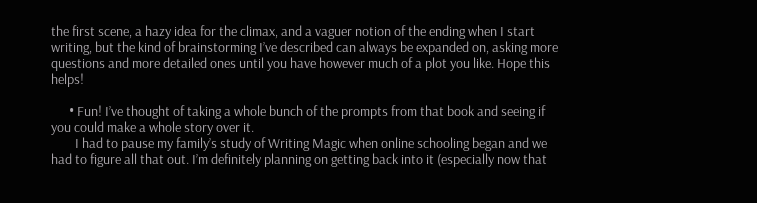the first scene, a hazy idea for the climax, and a vaguer notion of the ending when I start writing, but the kind of brainstorming I’ve described can always be expanded on, asking more questions and more detailed ones until you have however much of a plot you like. Hope this helps!

      • Fun! I’ve thought of taking a whole bunch of the prompts from that book and seeing if you could make a whole story over it.
        I had to pause my family’s study of Writing Magic when online schooling began and we had to figure all that out. I’m definitely planning on getting back into it (especially now that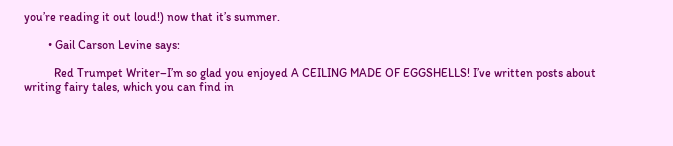you’re reading it out loud!) now that it’s summer.

        • Gail Carson Levine says:

          Red Trumpet Writer–I’m so glad you enjoyed A CEILING MADE OF EGGSHELLS! I’ve written posts about writing fairy tales, which you can find in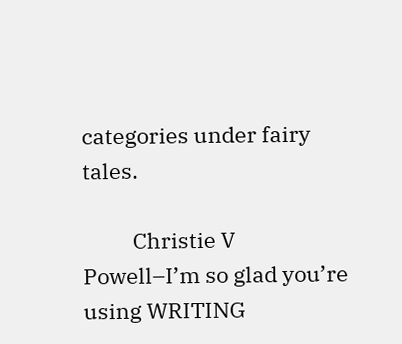categories under fairy tales.

          Christie V Powell–I’m so glad you’re using WRITING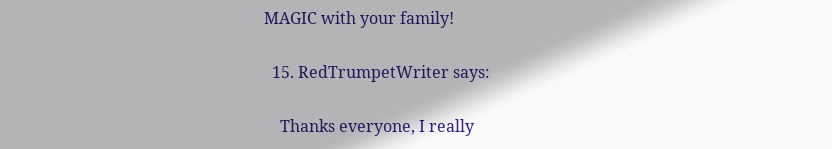MAGIC with your family!

  15. RedTrumpetWriter says:

    Thanks everyone, I really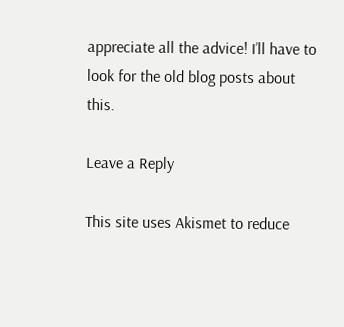appreciate all the advice! I’ll have to look for the old blog posts about this.

Leave a Reply

This site uses Akismet to reduce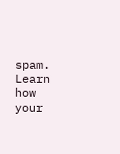spam. Learn how your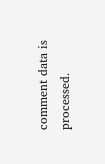comment data is processed.